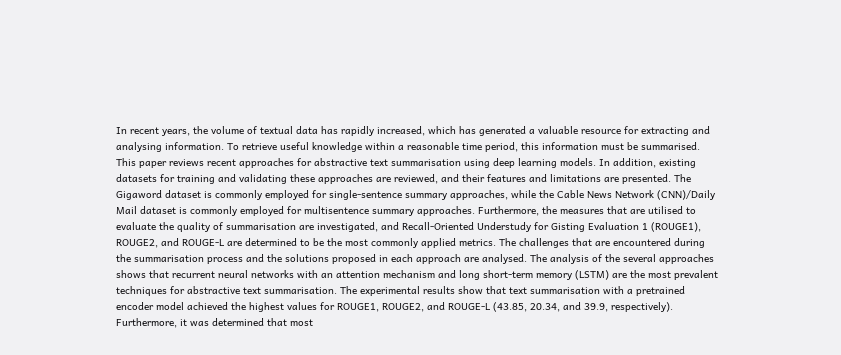In recent years, the volume of textual data has rapidly increased, which has generated a valuable resource for extracting and analysing information. To retrieve useful knowledge within a reasonable time period, this information must be summarised. This paper reviews recent approaches for abstractive text summarisation using deep learning models. In addition, existing datasets for training and validating these approaches are reviewed, and their features and limitations are presented. The Gigaword dataset is commonly employed for single-sentence summary approaches, while the Cable News Network (CNN)/Daily Mail dataset is commonly employed for multisentence summary approaches. Furthermore, the measures that are utilised to evaluate the quality of summarisation are investigated, and Recall-Oriented Understudy for Gisting Evaluation 1 (ROUGE1), ROUGE2, and ROUGE-L are determined to be the most commonly applied metrics. The challenges that are encountered during the summarisation process and the solutions proposed in each approach are analysed. The analysis of the several approaches shows that recurrent neural networks with an attention mechanism and long short-term memory (LSTM) are the most prevalent techniques for abstractive text summarisation. The experimental results show that text summarisation with a pretrained encoder model achieved the highest values for ROUGE1, ROUGE2, and ROUGE-L (43.85, 20.34, and 39.9, respectively). Furthermore, it was determined that most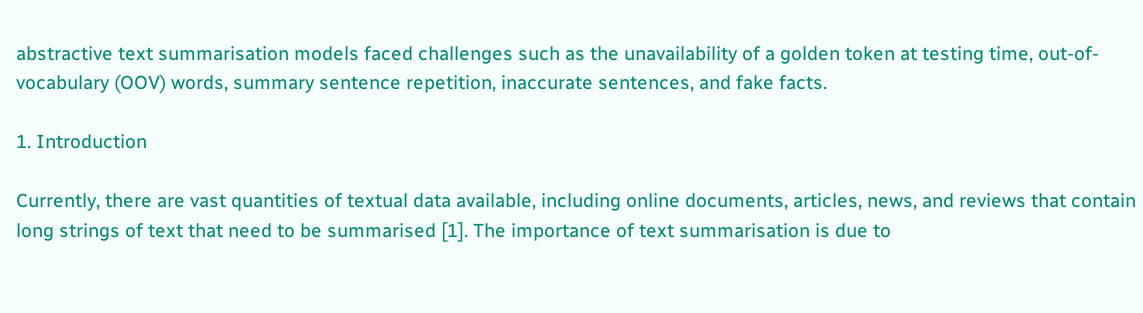abstractive text summarisation models faced challenges such as the unavailability of a golden token at testing time, out-of-vocabulary (OOV) words, summary sentence repetition, inaccurate sentences, and fake facts.

1. Introduction

Currently, there are vast quantities of textual data available, including online documents, articles, news, and reviews that contain long strings of text that need to be summarised [1]. The importance of text summarisation is due to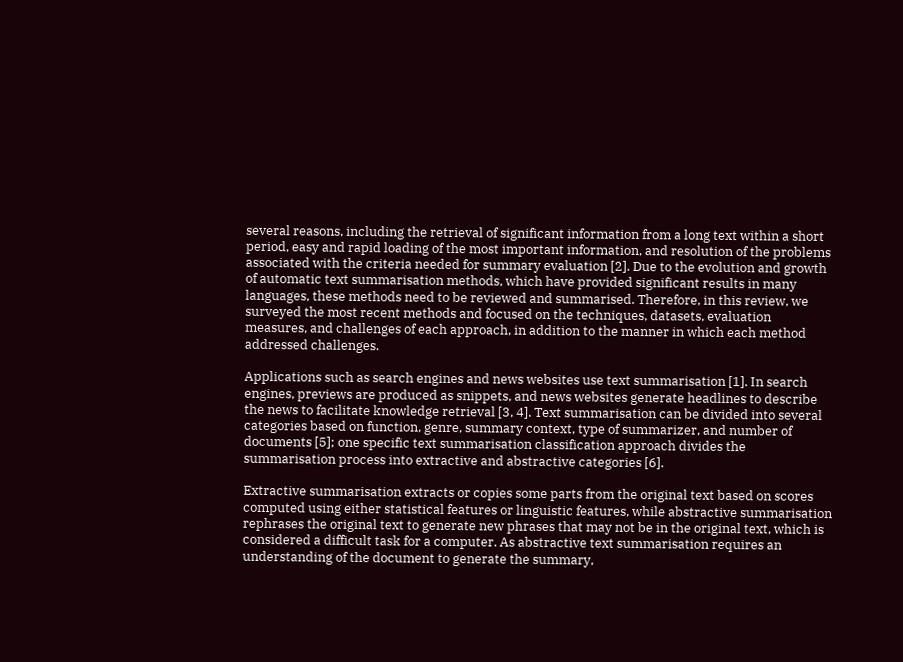several reasons, including the retrieval of significant information from a long text within a short period, easy and rapid loading of the most important information, and resolution of the problems associated with the criteria needed for summary evaluation [2]. Due to the evolution and growth of automatic text summarisation methods, which have provided significant results in many languages, these methods need to be reviewed and summarised. Therefore, in this review, we surveyed the most recent methods and focused on the techniques, datasets, evaluation measures, and challenges of each approach, in addition to the manner in which each method addressed challenges.

Applications such as search engines and news websites use text summarisation [1]. In search engines, previews are produced as snippets, and news websites generate headlines to describe the news to facilitate knowledge retrieval [3, 4]. Text summarisation can be divided into several categories based on function, genre, summary context, type of summarizer, and number of documents [5]; one specific text summarisation classification approach divides the summarisation process into extractive and abstractive categories [6].

Extractive summarisation extracts or copies some parts from the original text based on scores computed using either statistical features or linguistic features, while abstractive summarisation rephrases the original text to generate new phrases that may not be in the original text, which is considered a difficult task for a computer. As abstractive text summarisation requires an understanding of the document to generate the summary,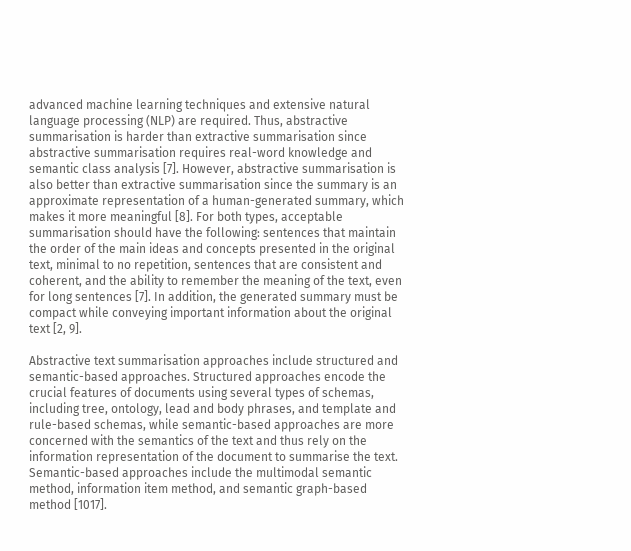advanced machine learning techniques and extensive natural language processing (NLP) are required. Thus, abstractive summarisation is harder than extractive summarisation since abstractive summarisation requires real-word knowledge and semantic class analysis [7]. However, abstractive summarisation is also better than extractive summarisation since the summary is an approximate representation of a human-generated summary, which makes it more meaningful [8]. For both types, acceptable summarisation should have the following: sentences that maintain the order of the main ideas and concepts presented in the original text, minimal to no repetition, sentences that are consistent and coherent, and the ability to remember the meaning of the text, even for long sentences [7]. In addition, the generated summary must be compact while conveying important information about the original text [2, 9].

Abstractive text summarisation approaches include structured and semantic-based approaches. Structured approaches encode the crucial features of documents using several types of schemas, including tree, ontology, lead and body phrases, and template and rule-based schemas, while semantic-based approaches are more concerned with the semantics of the text and thus rely on the information representation of the document to summarise the text. Semantic-based approaches include the multimodal semantic method, information item method, and semantic graph-based method [1017].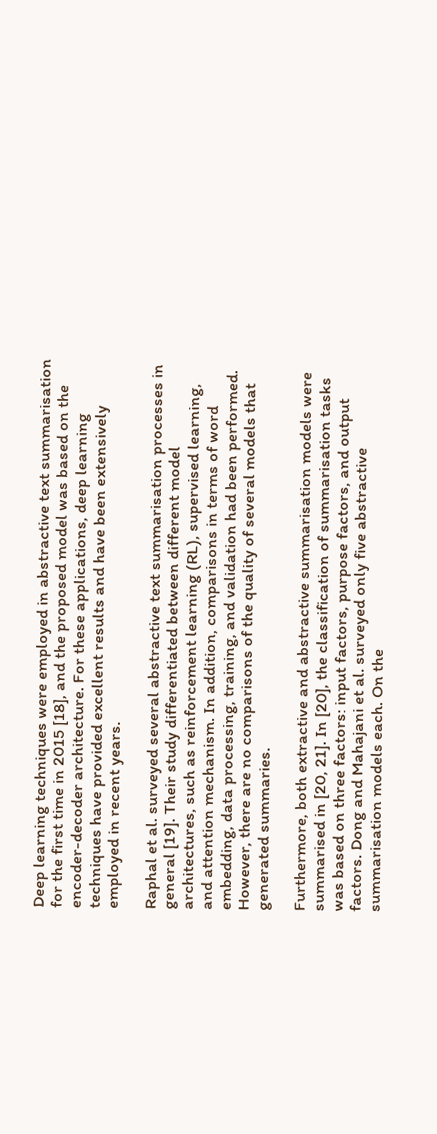Deep learning techniques were employed in abstractive text summarisation for the first time in 2015 [18], and the proposed model was based on the encoder-decoder architecture. For these applications, deep learning techniques have provided excellent results and have been extensively employed in recent years.

Raphal et al. surveyed several abstractive text summarisation processes in general [19]. Their study differentiated between different model architectures, such as reinforcement learning (RL), supervised learning, and attention mechanism. In addition, comparisons in terms of word embedding, data processing, training, and validation had been performed. However, there are no comparisons of the quality of several models that generated summaries.

Furthermore, both extractive and abstractive summarisation models were summarised in [20, 21]. In [20], the classification of summarisation tasks was based on three factors: input factors, purpose factors, and output factors. Dong and Mahajani et al. surveyed only five abstractive summarisation models each. On the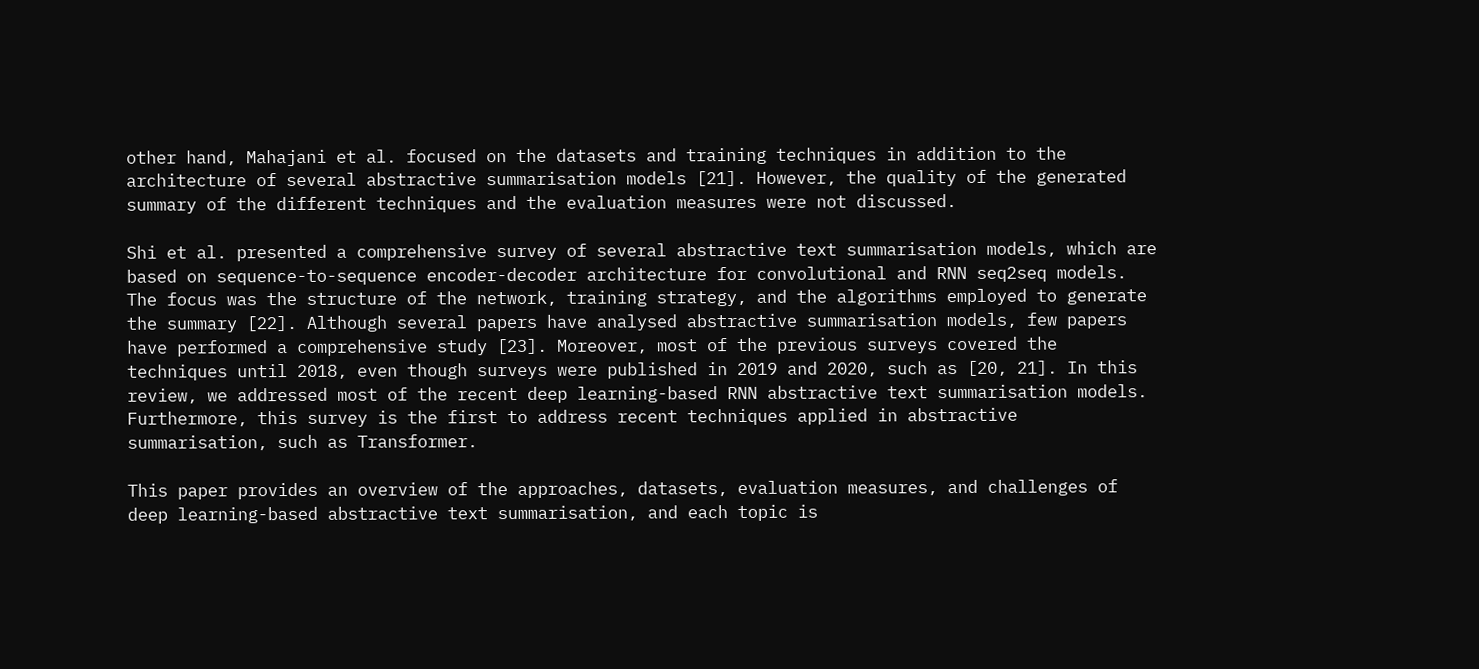other hand, Mahajani et al. focused on the datasets and training techniques in addition to the architecture of several abstractive summarisation models [21]. However, the quality of the generated summary of the different techniques and the evaluation measures were not discussed.

Shi et al. presented a comprehensive survey of several abstractive text summarisation models, which are based on sequence-to-sequence encoder-decoder architecture for convolutional and RNN seq2seq models. The focus was the structure of the network, training strategy, and the algorithms employed to generate the summary [22]. Although several papers have analysed abstractive summarisation models, few papers have performed a comprehensive study [23]. Moreover, most of the previous surveys covered the techniques until 2018, even though surveys were published in 2019 and 2020, such as [20, 21]. In this review, we addressed most of the recent deep learning-based RNN abstractive text summarisation models. Furthermore, this survey is the first to address recent techniques applied in abstractive summarisation, such as Transformer.

This paper provides an overview of the approaches, datasets, evaluation measures, and challenges of deep learning-based abstractive text summarisation, and each topic is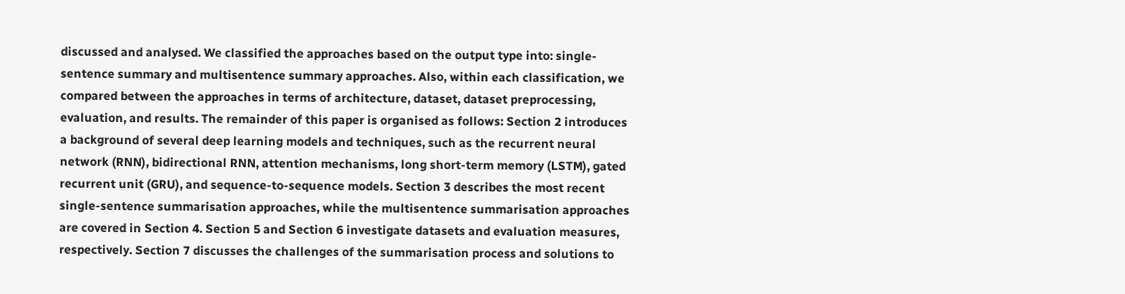discussed and analysed. We classified the approaches based on the output type into: single-sentence summary and multisentence summary approaches. Also, within each classification, we compared between the approaches in terms of architecture, dataset, dataset preprocessing, evaluation, and results. The remainder of this paper is organised as follows: Section 2 introduces a background of several deep learning models and techniques, such as the recurrent neural network (RNN), bidirectional RNN, attention mechanisms, long short-term memory (LSTM), gated recurrent unit (GRU), and sequence-to-sequence models. Section 3 describes the most recent single-sentence summarisation approaches, while the multisentence summarisation approaches are covered in Section 4. Section 5 and Section 6 investigate datasets and evaluation measures, respectively. Section 7 discusses the challenges of the summarisation process and solutions to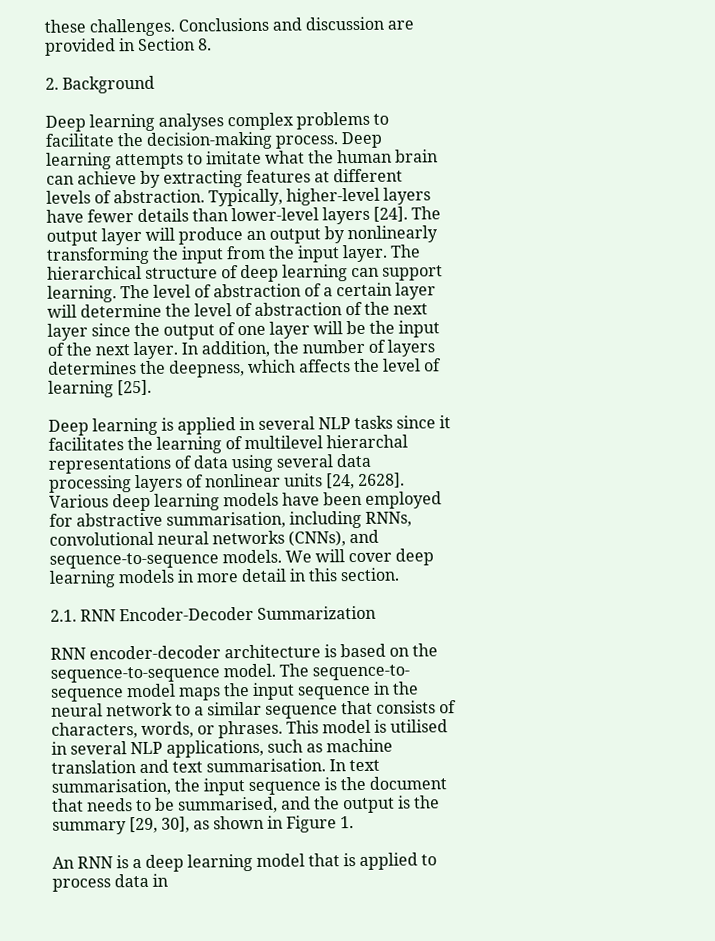these challenges. Conclusions and discussion are provided in Section 8.

2. Background

Deep learning analyses complex problems to facilitate the decision-making process. Deep learning attempts to imitate what the human brain can achieve by extracting features at different levels of abstraction. Typically, higher-level layers have fewer details than lower-level layers [24]. The output layer will produce an output by nonlinearly transforming the input from the input layer. The hierarchical structure of deep learning can support learning. The level of abstraction of a certain layer will determine the level of abstraction of the next layer since the output of one layer will be the input of the next layer. In addition, the number of layers determines the deepness, which affects the level of learning [25].

Deep learning is applied in several NLP tasks since it facilitates the learning of multilevel hierarchal representations of data using several data processing layers of nonlinear units [24, 2628]. Various deep learning models have been employed for abstractive summarisation, including RNNs, convolutional neural networks (CNNs), and sequence-to-sequence models. We will cover deep learning models in more detail in this section.

2.1. RNN Encoder-Decoder Summarization

RNN encoder-decoder architecture is based on the sequence-to-sequence model. The sequence-to-sequence model maps the input sequence in the neural network to a similar sequence that consists of characters, words, or phrases. This model is utilised in several NLP applications, such as machine translation and text summarisation. In text summarisation, the input sequence is the document that needs to be summarised, and the output is the summary [29, 30], as shown in Figure 1.

An RNN is a deep learning model that is applied to process data in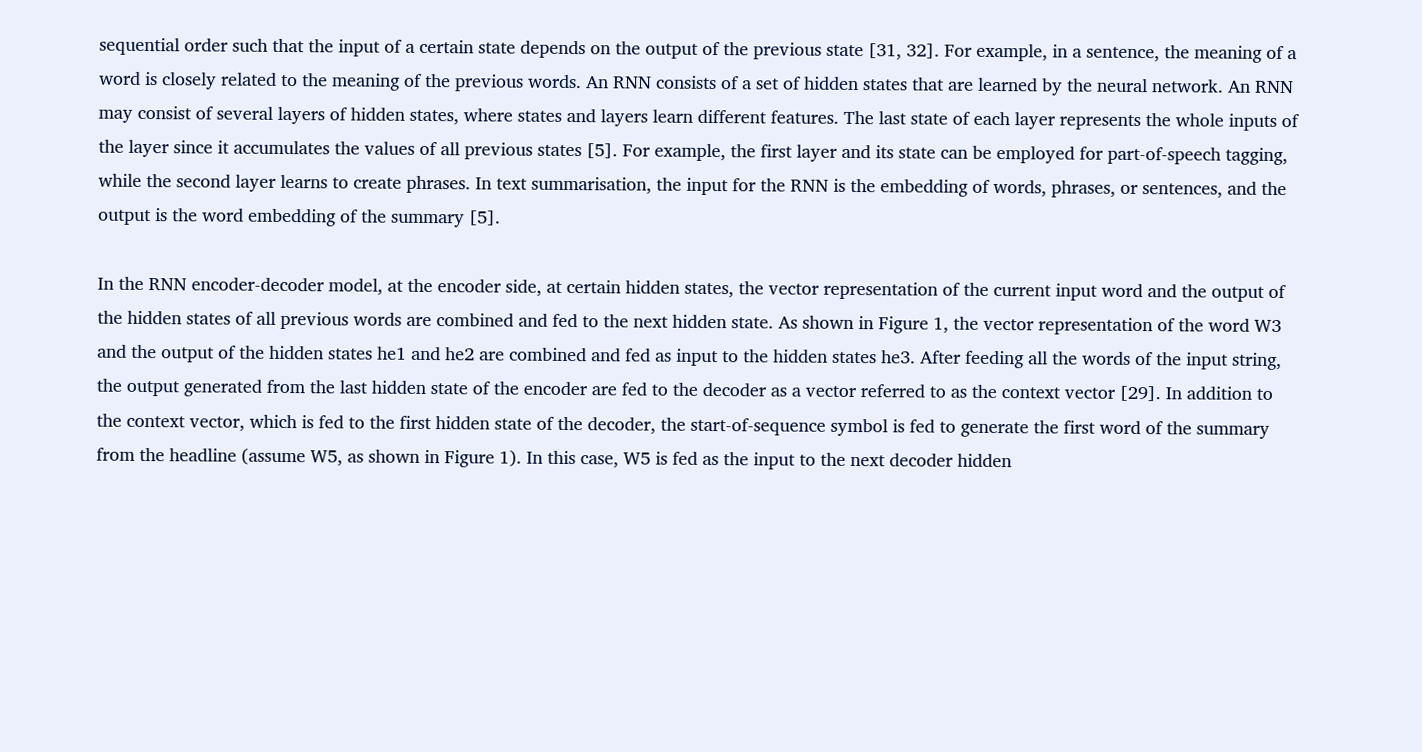sequential order such that the input of a certain state depends on the output of the previous state [31, 32]. For example, in a sentence, the meaning of a word is closely related to the meaning of the previous words. An RNN consists of a set of hidden states that are learned by the neural network. An RNN may consist of several layers of hidden states, where states and layers learn different features. The last state of each layer represents the whole inputs of the layer since it accumulates the values of all previous states [5]. For example, the first layer and its state can be employed for part-of-speech tagging, while the second layer learns to create phrases. In text summarisation, the input for the RNN is the embedding of words, phrases, or sentences, and the output is the word embedding of the summary [5].

In the RNN encoder-decoder model, at the encoder side, at certain hidden states, the vector representation of the current input word and the output of the hidden states of all previous words are combined and fed to the next hidden state. As shown in Figure 1, the vector representation of the word W3 and the output of the hidden states he1 and he2 are combined and fed as input to the hidden states he3. After feeding all the words of the input string, the output generated from the last hidden state of the encoder are fed to the decoder as a vector referred to as the context vector [29]. In addition to the context vector, which is fed to the first hidden state of the decoder, the start-of-sequence symbol is fed to generate the first word of the summary from the headline (assume W5, as shown in Figure 1). In this case, W5 is fed as the input to the next decoder hidden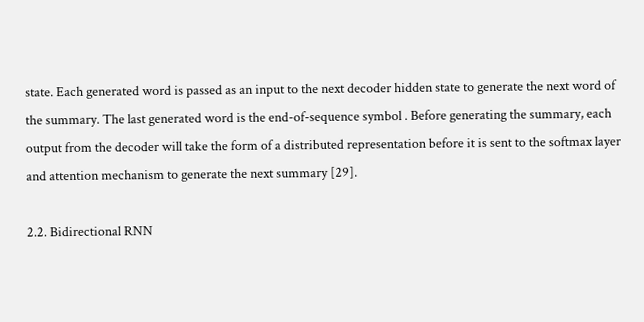state. Each generated word is passed as an input to the next decoder hidden state to generate the next word of the summary. The last generated word is the end-of-sequence symbol . Before generating the summary, each output from the decoder will take the form of a distributed representation before it is sent to the softmax layer and attention mechanism to generate the next summary [29].

2.2. Bidirectional RNN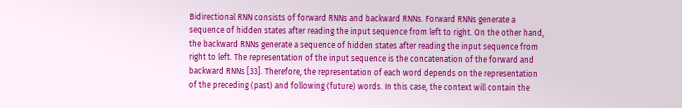Bidirectional RNN consists of forward RNNs and backward RNNs. Forward RNNs generate a sequence of hidden states after reading the input sequence from left to right. On the other hand, the backward RNNs generate a sequence of hidden states after reading the input sequence from right to left. The representation of the input sequence is the concatenation of the forward and backward RNNs [33]. Therefore, the representation of each word depends on the representation of the preceding (past) and following (future) words. In this case, the context will contain the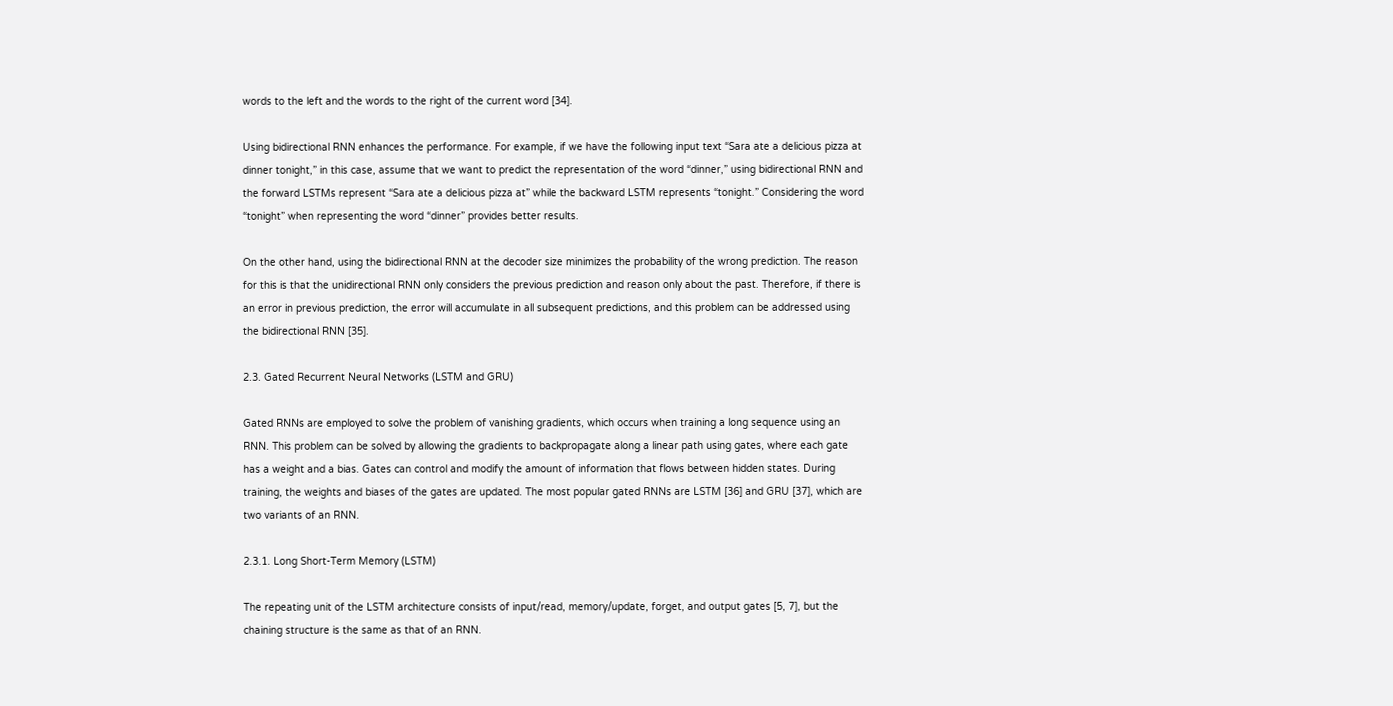words to the left and the words to the right of the current word [34].

Using bidirectional RNN enhances the performance. For example, if we have the following input text “Sara ate a delicious pizza at dinner tonight,” in this case, assume that we want to predict the representation of the word “dinner,” using bidirectional RNN and the forward LSTMs represent “Sara ate a delicious pizza at” while the backward LSTM represents “tonight.” Considering the word “tonight” when representing the word “dinner” provides better results.

On the other hand, using the bidirectional RNN at the decoder size minimizes the probability of the wrong prediction. The reason for this is that the unidirectional RNN only considers the previous prediction and reason only about the past. Therefore, if there is an error in previous prediction, the error will accumulate in all subsequent predictions, and this problem can be addressed using the bidirectional RNN [35].

2.3. Gated Recurrent Neural Networks (LSTM and GRU)

Gated RNNs are employed to solve the problem of vanishing gradients, which occurs when training a long sequence using an RNN. This problem can be solved by allowing the gradients to backpropagate along a linear path using gates, where each gate has a weight and a bias. Gates can control and modify the amount of information that flows between hidden states. During training, the weights and biases of the gates are updated. The most popular gated RNNs are LSTM [36] and GRU [37], which are two variants of an RNN.

2.3.1. Long Short-Term Memory (LSTM)

The repeating unit of the LSTM architecture consists of input/read, memory/update, forget, and output gates [5, 7], but the chaining structure is the same as that of an RNN.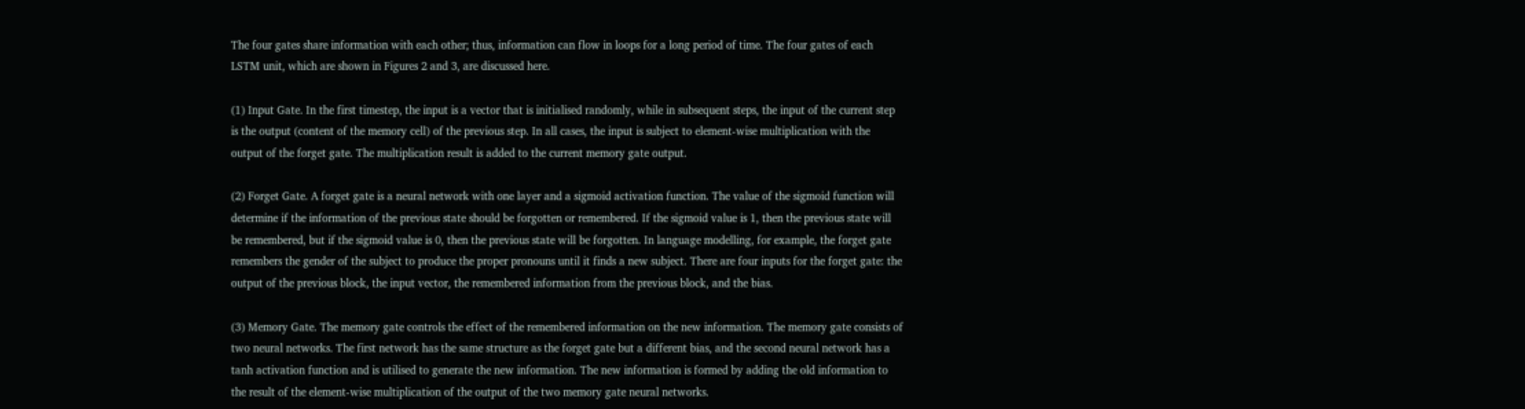The four gates share information with each other; thus, information can flow in loops for a long period of time. The four gates of each LSTM unit, which are shown in Figures 2 and 3, are discussed here.

(1) Input Gate. In the first timestep, the input is a vector that is initialised randomly, while in subsequent steps, the input of the current step is the output (content of the memory cell) of the previous step. In all cases, the input is subject to element-wise multiplication with the output of the forget gate. The multiplication result is added to the current memory gate output.

(2) Forget Gate. A forget gate is a neural network with one layer and a sigmoid activation function. The value of the sigmoid function will determine if the information of the previous state should be forgotten or remembered. If the sigmoid value is 1, then the previous state will be remembered, but if the sigmoid value is 0, then the previous state will be forgotten. In language modelling, for example, the forget gate remembers the gender of the subject to produce the proper pronouns until it finds a new subject. There are four inputs for the forget gate: the output of the previous block, the input vector, the remembered information from the previous block, and the bias.

(3) Memory Gate. The memory gate controls the effect of the remembered information on the new information. The memory gate consists of two neural networks. The first network has the same structure as the forget gate but a different bias, and the second neural network has a tanh activation function and is utilised to generate the new information. The new information is formed by adding the old information to the result of the element-wise multiplication of the output of the two memory gate neural networks.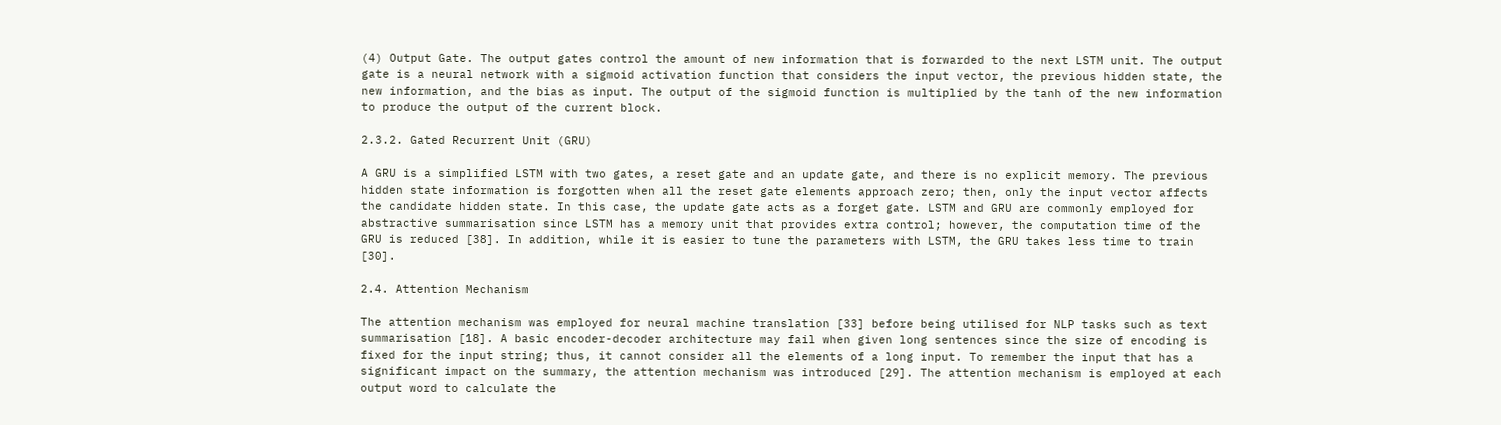(4) Output Gate. The output gates control the amount of new information that is forwarded to the next LSTM unit. The output gate is a neural network with a sigmoid activation function that considers the input vector, the previous hidden state, the new information, and the bias as input. The output of the sigmoid function is multiplied by the tanh of the new information to produce the output of the current block.

2.3.2. Gated Recurrent Unit (GRU)

A GRU is a simplified LSTM with two gates, a reset gate and an update gate, and there is no explicit memory. The previous hidden state information is forgotten when all the reset gate elements approach zero; then, only the input vector affects the candidate hidden state. In this case, the update gate acts as a forget gate. LSTM and GRU are commonly employed for abstractive summarisation since LSTM has a memory unit that provides extra control; however, the computation time of the GRU is reduced [38]. In addition, while it is easier to tune the parameters with LSTM, the GRU takes less time to train [30].

2.4. Attention Mechanism

The attention mechanism was employed for neural machine translation [33] before being utilised for NLP tasks such as text summarisation [18]. A basic encoder-decoder architecture may fail when given long sentences since the size of encoding is fixed for the input string; thus, it cannot consider all the elements of a long input. To remember the input that has a significant impact on the summary, the attention mechanism was introduced [29]. The attention mechanism is employed at each output word to calculate the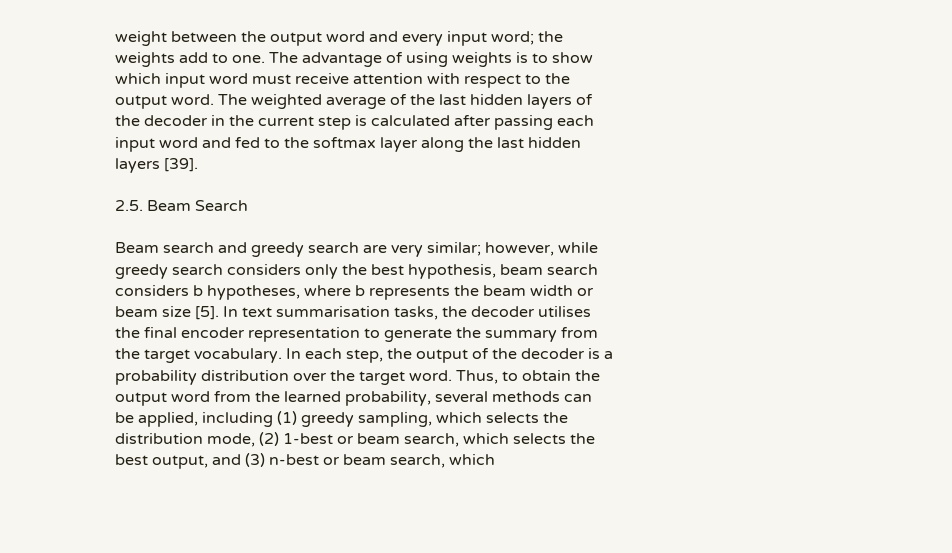weight between the output word and every input word; the weights add to one. The advantage of using weights is to show which input word must receive attention with respect to the output word. The weighted average of the last hidden layers of the decoder in the current step is calculated after passing each input word and fed to the softmax layer along the last hidden layers [39].

2.5. Beam Search

Beam search and greedy search are very similar; however, while greedy search considers only the best hypothesis, beam search considers b hypotheses, where b represents the beam width or beam size [5]. In text summarisation tasks, the decoder utilises the final encoder representation to generate the summary from the target vocabulary. In each step, the output of the decoder is a probability distribution over the target word. Thus, to obtain the output word from the learned probability, several methods can be applied, including (1) greedy sampling, which selects the distribution mode, (2) 1-best or beam search, which selects the best output, and (3) n-best or beam search, which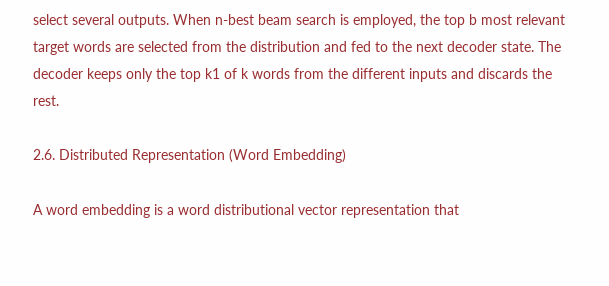select several outputs. When n-best beam search is employed, the top b most relevant target words are selected from the distribution and fed to the next decoder state. The decoder keeps only the top k1 of k words from the different inputs and discards the rest.

2.6. Distributed Representation (Word Embedding)

A word embedding is a word distributional vector representation that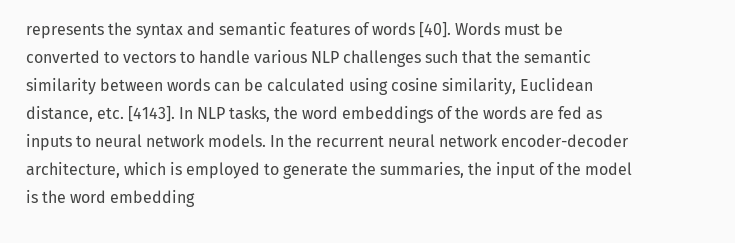represents the syntax and semantic features of words [40]. Words must be converted to vectors to handle various NLP challenges such that the semantic similarity between words can be calculated using cosine similarity, Euclidean distance, etc. [4143]. In NLP tasks, the word embeddings of the words are fed as inputs to neural network models. In the recurrent neural network encoder-decoder architecture, which is employed to generate the summaries, the input of the model is the word embedding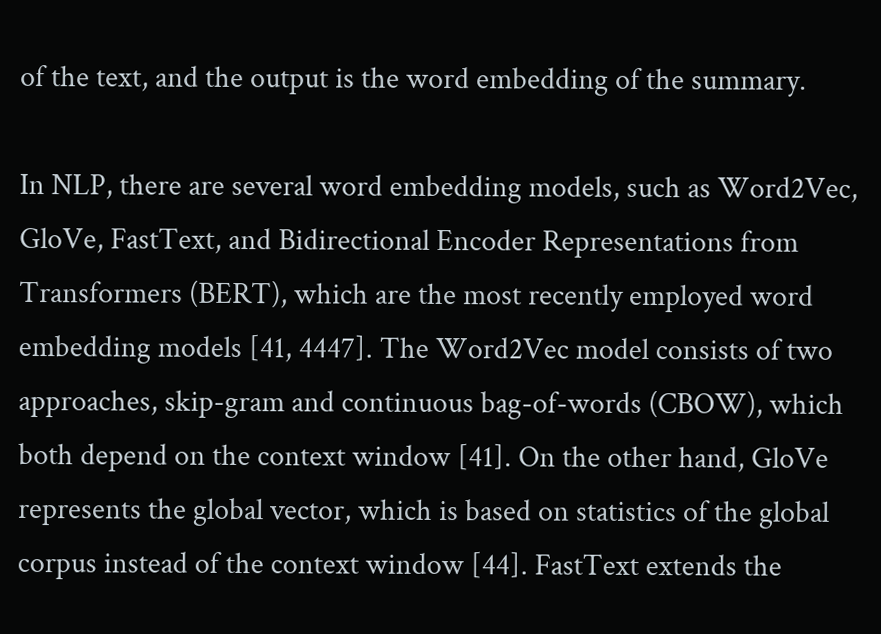of the text, and the output is the word embedding of the summary.

In NLP, there are several word embedding models, such as Word2Vec, GloVe, FastText, and Bidirectional Encoder Representations from Transformers (BERT), which are the most recently employed word embedding models [41, 4447]. The Word2Vec model consists of two approaches, skip-gram and continuous bag-of-words (CBOW), which both depend on the context window [41]. On the other hand, GloVe represents the global vector, which is based on statistics of the global corpus instead of the context window [44]. FastText extends the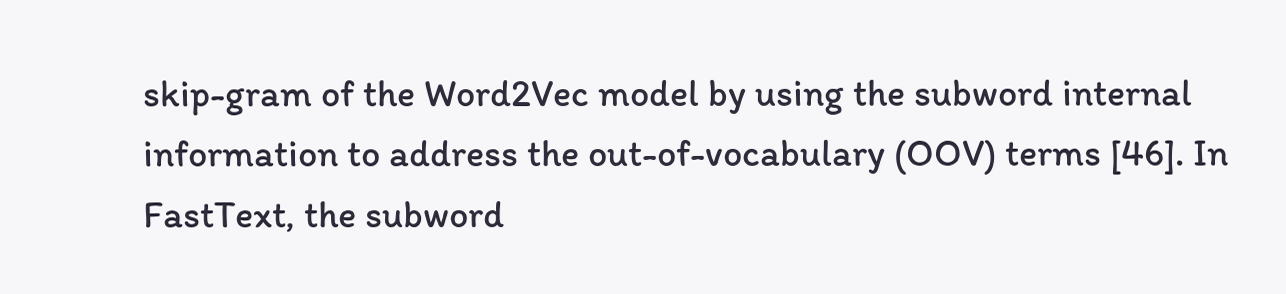skip-gram of the Word2Vec model by using the subword internal information to address the out-of-vocabulary (OOV) terms [46]. In FastText, the subword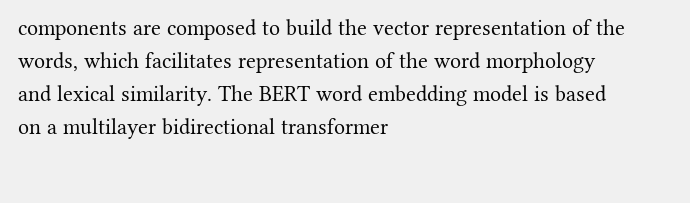components are composed to build the vector representation of the words, which facilitates representation of the word morphology and lexical similarity. The BERT word embedding model is based on a multilayer bidirectional transformer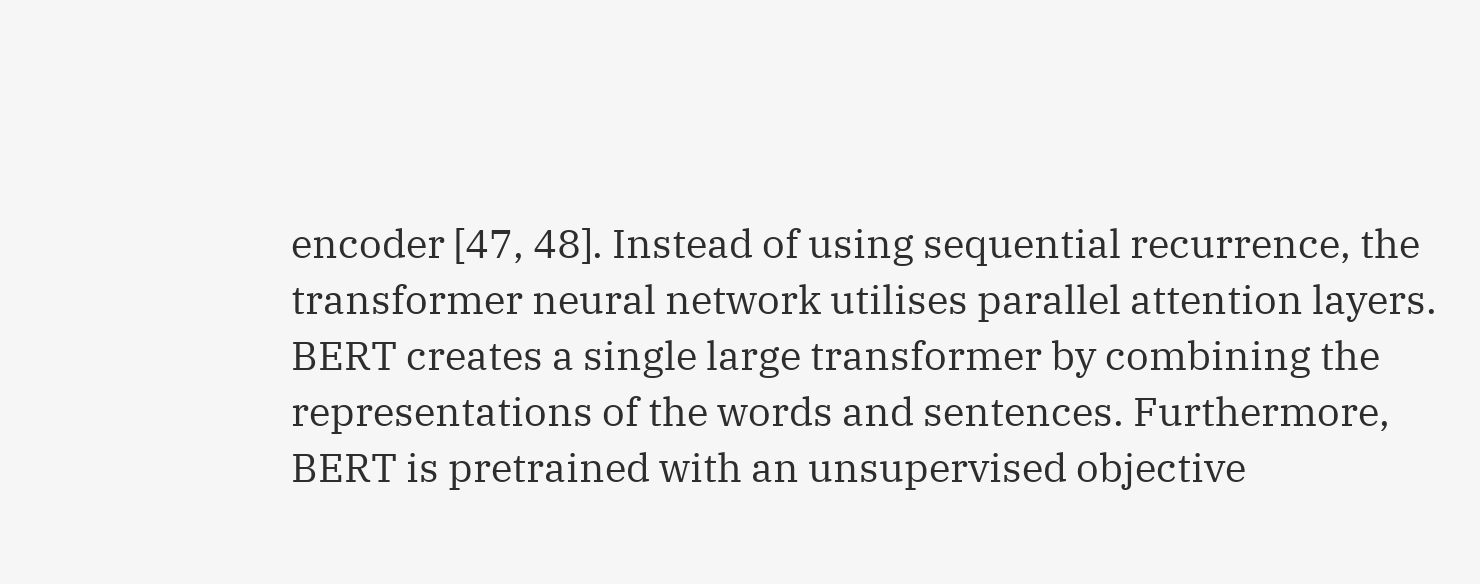encoder [47, 48]. Instead of using sequential recurrence, the transformer neural network utilises parallel attention layers. BERT creates a single large transformer by combining the representations of the words and sentences. Furthermore, BERT is pretrained with an unsupervised objective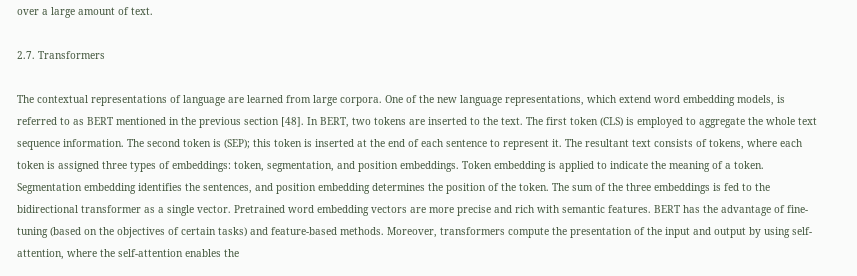over a large amount of text.

2.7. Transformers

The contextual representations of language are learned from large corpora. One of the new language representations, which extend word embedding models, is referred to as BERT mentioned in the previous section [48]. In BERT, two tokens are inserted to the text. The first token (CLS) is employed to aggregate the whole text sequence information. The second token is (SEP); this token is inserted at the end of each sentence to represent it. The resultant text consists of tokens, where each token is assigned three types of embeddings: token, segmentation, and position embeddings. Token embedding is applied to indicate the meaning of a token. Segmentation embedding identifies the sentences, and position embedding determines the position of the token. The sum of the three embeddings is fed to the bidirectional transformer as a single vector. Pretrained word embedding vectors are more precise and rich with semantic features. BERT has the advantage of fine-tuning (based on the objectives of certain tasks) and feature-based methods. Moreover, transformers compute the presentation of the input and output by using self-attention, where the self-attention enables the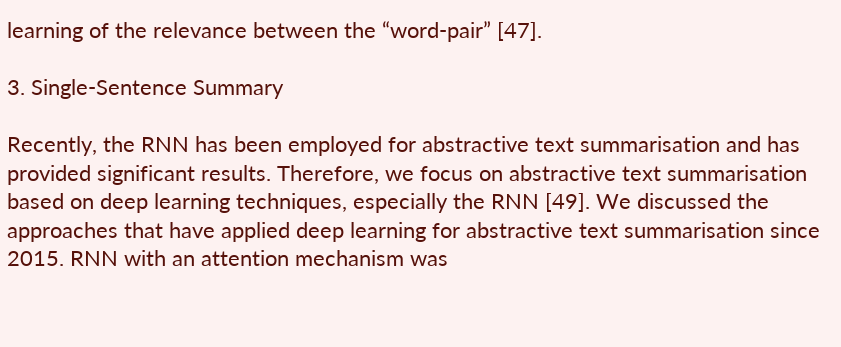learning of the relevance between the “word-pair” [47].

3. Single-Sentence Summary

Recently, the RNN has been employed for abstractive text summarisation and has provided significant results. Therefore, we focus on abstractive text summarisation based on deep learning techniques, especially the RNN [49]. We discussed the approaches that have applied deep learning for abstractive text summarisation since 2015. RNN with an attention mechanism was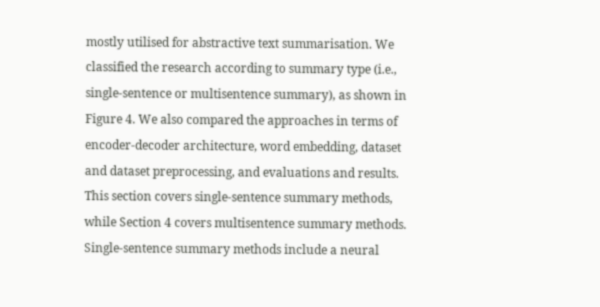mostly utilised for abstractive text summarisation. We classified the research according to summary type (i.e., single-sentence or multisentence summary), as shown in Figure 4. We also compared the approaches in terms of encoder-decoder architecture, word embedding, dataset and dataset preprocessing, and evaluations and results. This section covers single-sentence summary methods, while Section 4 covers multisentence summary methods. Single-sentence summary methods include a neural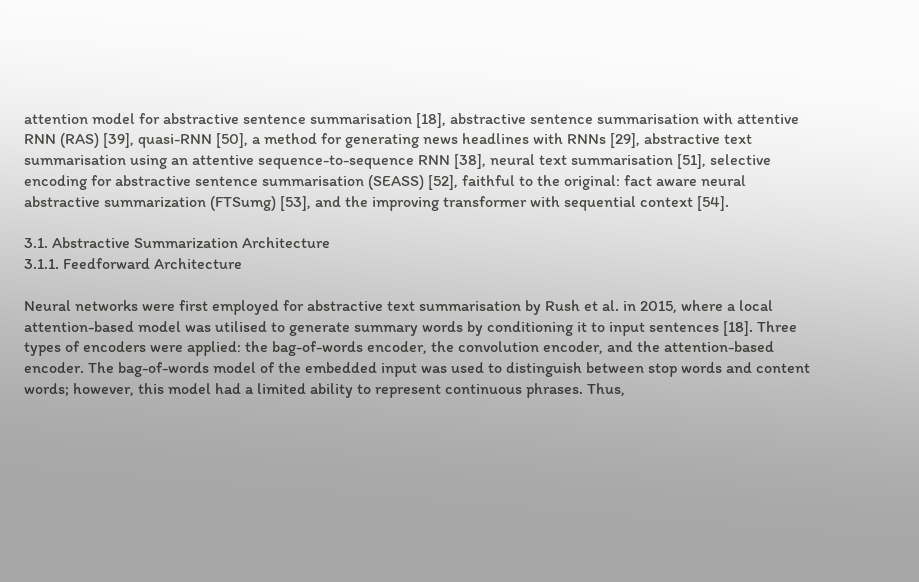attention model for abstractive sentence summarisation [18], abstractive sentence summarisation with attentive RNN (RAS) [39], quasi-RNN [50], a method for generating news headlines with RNNs [29], abstractive text summarisation using an attentive sequence-to-sequence RNN [38], neural text summarisation [51], selective encoding for abstractive sentence summarisation (SEASS) [52], faithful to the original: fact aware neural abstractive summarization (FTSumg) [53], and the improving transformer with sequential context [54].

3.1. Abstractive Summarization Architecture
3.1.1. Feedforward Architecture

Neural networks were first employed for abstractive text summarisation by Rush et al. in 2015, where a local attention-based model was utilised to generate summary words by conditioning it to input sentences [18]. Three types of encoders were applied: the bag-of-words encoder, the convolution encoder, and the attention-based encoder. The bag-of-words model of the embedded input was used to distinguish between stop words and content words; however, this model had a limited ability to represent continuous phrases. Thus,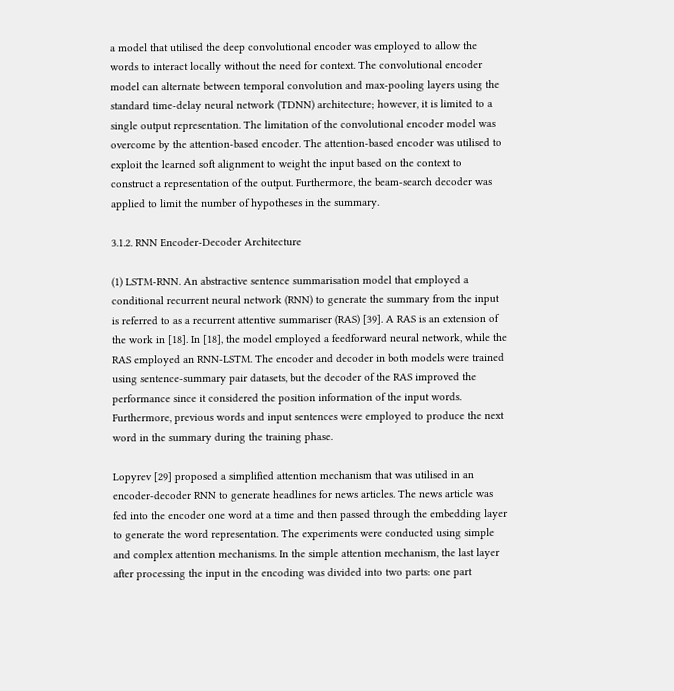a model that utilised the deep convolutional encoder was employed to allow the words to interact locally without the need for context. The convolutional encoder model can alternate between temporal convolution and max-pooling layers using the standard time-delay neural network (TDNN) architecture; however, it is limited to a single output representation. The limitation of the convolutional encoder model was overcome by the attention-based encoder. The attention-based encoder was utilised to exploit the learned soft alignment to weight the input based on the context to construct a representation of the output. Furthermore, the beam-search decoder was applied to limit the number of hypotheses in the summary.

3.1.2. RNN Encoder-Decoder Architecture

(1) LSTM-RNN. An abstractive sentence summarisation model that employed a conditional recurrent neural network (RNN) to generate the summary from the input is referred to as a recurrent attentive summariser (RAS) [39]. A RAS is an extension of the work in [18]. In [18], the model employed a feedforward neural network, while the RAS employed an RNN-LSTM. The encoder and decoder in both models were trained using sentence-summary pair datasets, but the decoder of the RAS improved the performance since it considered the position information of the input words. Furthermore, previous words and input sentences were employed to produce the next word in the summary during the training phase.

Lopyrev [29] proposed a simplified attention mechanism that was utilised in an encoder-decoder RNN to generate headlines for news articles. The news article was fed into the encoder one word at a time and then passed through the embedding layer to generate the word representation. The experiments were conducted using simple and complex attention mechanisms. In the simple attention mechanism, the last layer after processing the input in the encoding was divided into two parts: one part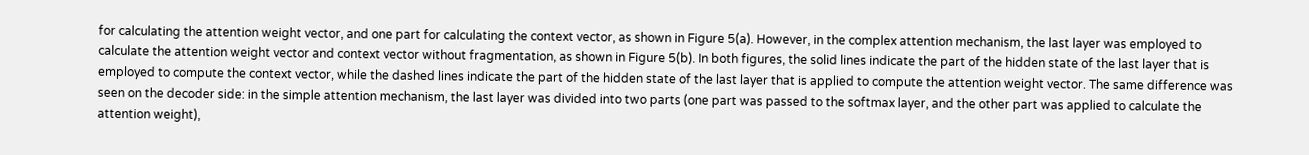for calculating the attention weight vector, and one part for calculating the context vector, as shown in Figure 5(a). However, in the complex attention mechanism, the last layer was employed to calculate the attention weight vector and context vector without fragmentation, as shown in Figure 5(b). In both figures, the solid lines indicate the part of the hidden state of the last layer that is employed to compute the context vector, while the dashed lines indicate the part of the hidden state of the last layer that is applied to compute the attention weight vector. The same difference was seen on the decoder side: in the simple attention mechanism, the last layer was divided into two parts (one part was passed to the softmax layer, and the other part was applied to calculate the attention weight),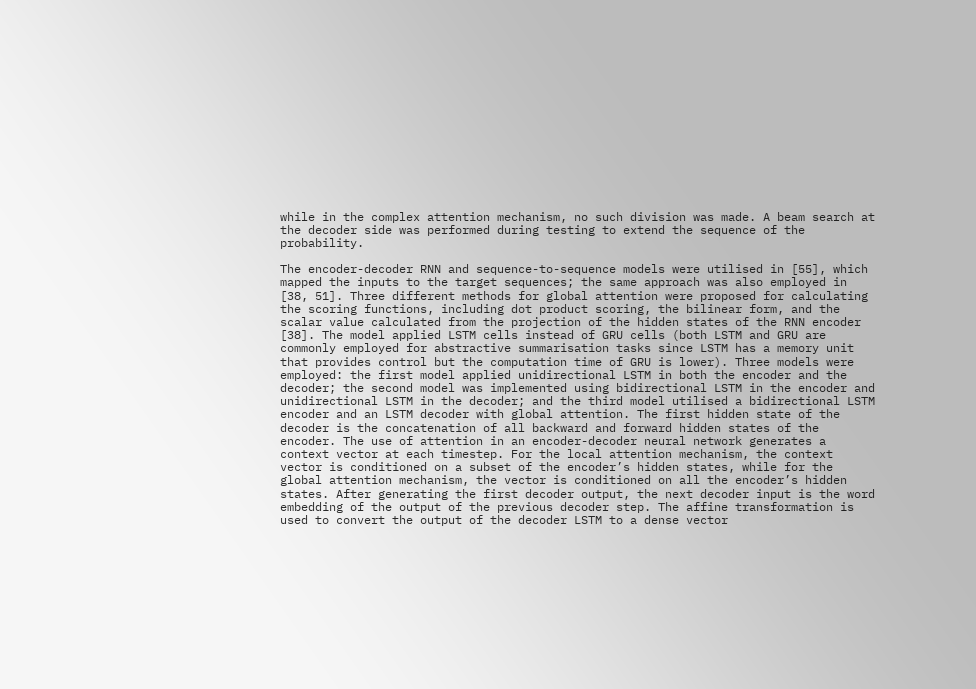while in the complex attention mechanism, no such division was made. A beam search at the decoder side was performed during testing to extend the sequence of the probability.

The encoder-decoder RNN and sequence-to-sequence models were utilised in [55], which mapped the inputs to the target sequences; the same approach was also employed in [38, 51]. Three different methods for global attention were proposed for calculating the scoring functions, including dot product scoring, the bilinear form, and the scalar value calculated from the projection of the hidden states of the RNN encoder [38]. The model applied LSTM cells instead of GRU cells (both LSTM and GRU are commonly employed for abstractive summarisation tasks since LSTM has a memory unit that provides control but the computation time of GRU is lower). Three models were employed: the first model applied unidirectional LSTM in both the encoder and the decoder; the second model was implemented using bidirectional LSTM in the encoder and unidirectional LSTM in the decoder; and the third model utilised a bidirectional LSTM encoder and an LSTM decoder with global attention. The first hidden state of the decoder is the concatenation of all backward and forward hidden states of the encoder. The use of attention in an encoder-decoder neural network generates a context vector at each timestep. For the local attention mechanism, the context vector is conditioned on a subset of the encoder’s hidden states, while for the global attention mechanism, the vector is conditioned on all the encoder’s hidden states. After generating the first decoder output, the next decoder input is the word embedding of the output of the previous decoder step. The affine transformation is used to convert the output of the decoder LSTM to a dense vector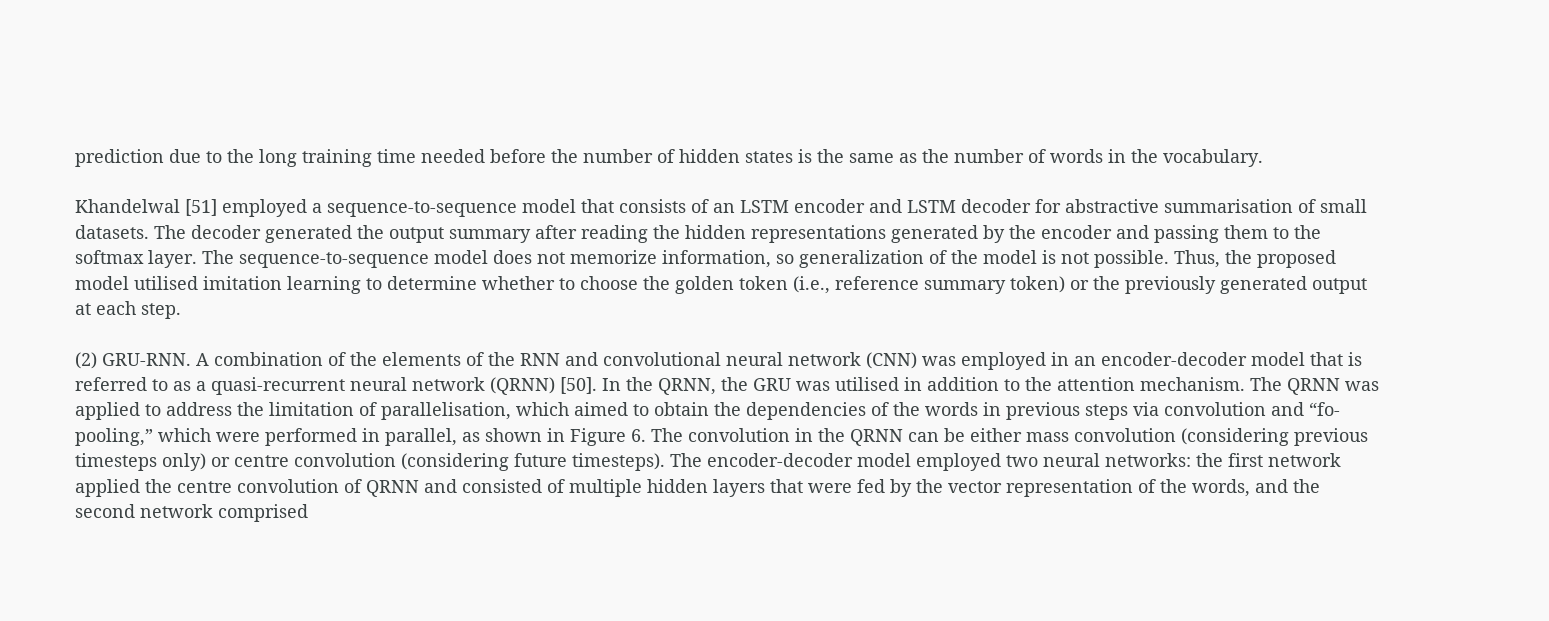prediction due to the long training time needed before the number of hidden states is the same as the number of words in the vocabulary.

Khandelwal [51] employed a sequence-to-sequence model that consists of an LSTM encoder and LSTM decoder for abstractive summarisation of small datasets. The decoder generated the output summary after reading the hidden representations generated by the encoder and passing them to the softmax layer. The sequence-to-sequence model does not memorize information, so generalization of the model is not possible. Thus, the proposed model utilised imitation learning to determine whether to choose the golden token (i.e., reference summary token) or the previously generated output at each step.

(2) GRU-RNN. A combination of the elements of the RNN and convolutional neural network (CNN) was employed in an encoder-decoder model that is referred to as a quasi-recurrent neural network (QRNN) [50]. In the QRNN, the GRU was utilised in addition to the attention mechanism. The QRNN was applied to address the limitation of parallelisation, which aimed to obtain the dependencies of the words in previous steps via convolution and “fo-pooling,” which were performed in parallel, as shown in Figure 6. The convolution in the QRNN can be either mass convolution (considering previous timesteps only) or centre convolution (considering future timesteps). The encoder-decoder model employed two neural networks: the first network applied the centre convolution of QRNN and consisted of multiple hidden layers that were fed by the vector representation of the words, and the second network comprised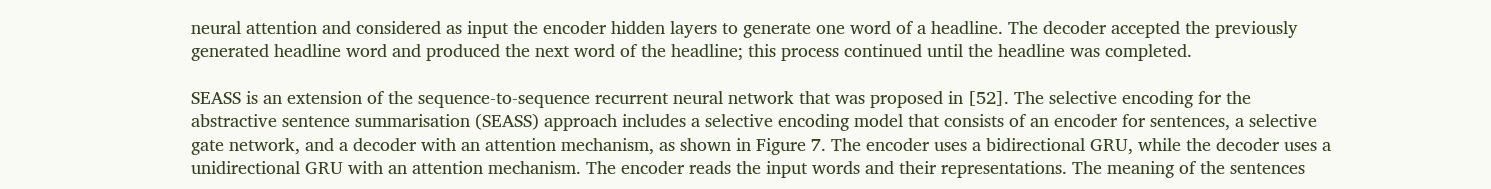neural attention and considered as input the encoder hidden layers to generate one word of a headline. The decoder accepted the previously generated headline word and produced the next word of the headline; this process continued until the headline was completed.

SEASS is an extension of the sequence-to-sequence recurrent neural network that was proposed in [52]. The selective encoding for the abstractive sentence summarisation (SEASS) approach includes a selective encoding model that consists of an encoder for sentences, a selective gate network, and a decoder with an attention mechanism, as shown in Figure 7. The encoder uses a bidirectional GRU, while the decoder uses a unidirectional GRU with an attention mechanism. The encoder reads the input words and their representations. The meaning of the sentences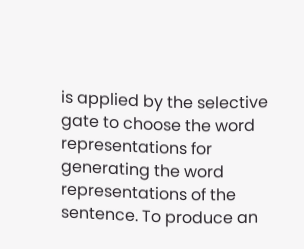is applied by the selective gate to choose the word representations for generating the word representations of the sentence. To produce an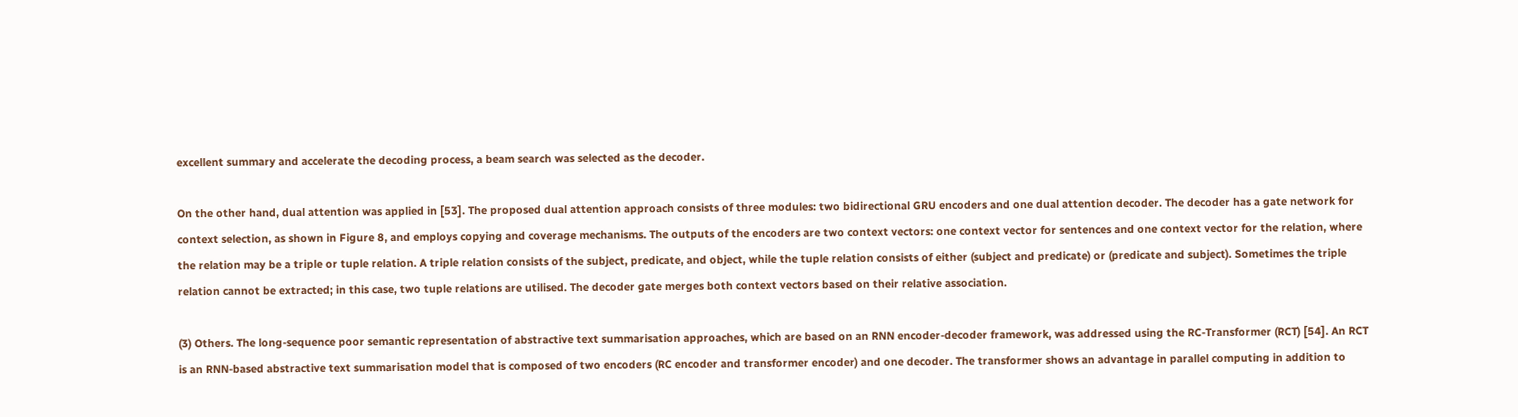excellent summary and accelerate the decoding process, a beam search was selected as the decoder.

On the other hand, dual attention was applied in [53]. The proposed dual attention approach consists of three modules: two bidirectional GRU encoders and one dual attention decoder. The decoder has a gate network for context selection, as shown in Figure 8, and employs copying and coverage mechanisms. The outputs of the encoders are two context vectors: one context vector for sentences and one context vector for the relation, where the relation may be a triple or tuple relation. A triple relation consists of the subject, predicate, and object, while the tuple relation consists of either (subject and predicate) or (predicate and subject). Sometimes the triple relation cannot be extracted; in this case, two tuple relations are utilised. The decoder gate merges both context vectors based on their relative association.

(3) Others. The long-sequence poor semantic representation of abstractive text summarisation approaches, which are based on an RNN encoder-decoder framework, was addressed using the RC-Transformer (RCT) [54]. An RCT is an RNN-based abstractive text summarisation model that is composed of two encoders (RC encoder and transformer encoder) and one decoder. The transformer shows an advantage in parallel computing in addition to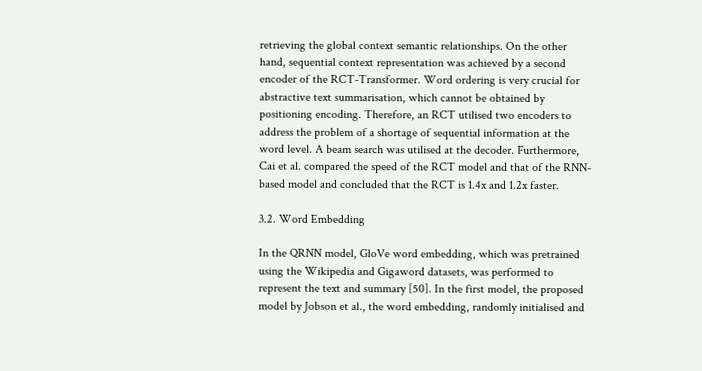retrieving the global context semantic relationships. On the other hand, sequential context representation was achieved by a second encoder of the RCT-Transformer. Word ordering is very crucial for abstractive text summarisation, which cannot be obtained by positioning encoding. Therefore, an RCT utilised two encoders to address the problem of a shortage of sequential information at the word level. A beam search was utilised at the decoder. Furthermore, Cai et al. compared the speed of the RCT model and that of the RNN-based model and concluded that the RCT is 1.4x and 1.2x faster.

3.2. Word Embedding

In the QRNN model, GloVe word embedding, which was pretrained using the Wikipedia and Gigaword datasets, was performed to represent the text and summary [50]. In the first model, the proposed model by Jobson et al., the word embedding, randomly initialised and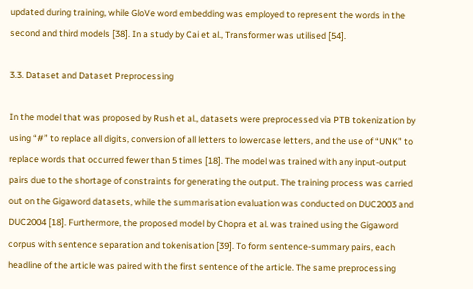updated during training, while GloVe word embedding was employed to represent the words in the second and third models [38]. In a study by Cai et al., Transformer was utilised [54].

3.3. Dataset and Dataset Preprocessing

In the model that was proposed by Rush et al., datasets were preprocessed via PTB tokenization by using “#” to replace all digits, conversion of all letters to lowercase letters, and the use of “UNK” to replace words that occurred fewer than 5 times [18]. The model was trained with any input-output pairs due to the shortage of constraints for generating the output. The training process was carried out on the Gigaword datasets, while the summarisation evaluation was conducted on DUC2003 and DUC2004 [18]. Furthermore, the proposed model by Chopra et al. was trained using the Gigaword corpus with sentence separation and tokenisation [39]. To form sentence-summary pairs, each headline of the article was paired with the first sentence of the article. The same preprocessing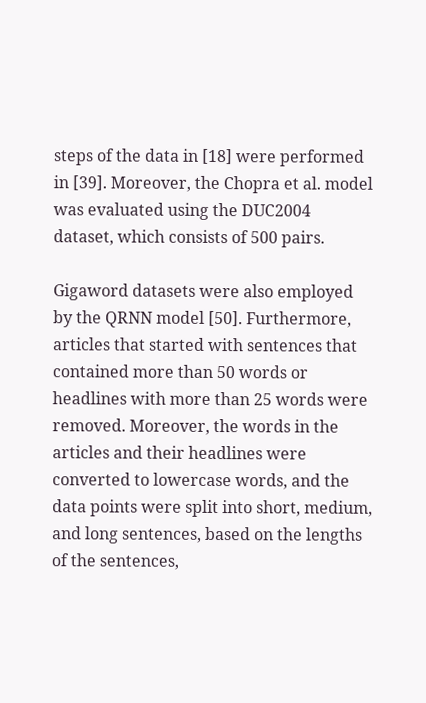steps of the data in [18] were performed in [39]. Moreover, the Chopra et al. model was evaluated using the DUC2004 dataset, which consists of 500 pairs.

Gigaword datasets were also employed by the QRNN model [50]. Furthermore, articles that started with sentences that contained more than 50 words or headlines with more than 25 words were removed. Moreover, the words in the articles and their headlines were converted to lowercase words, and the data points were split into short, medium, and long sentences, based on the lengths of the sentences,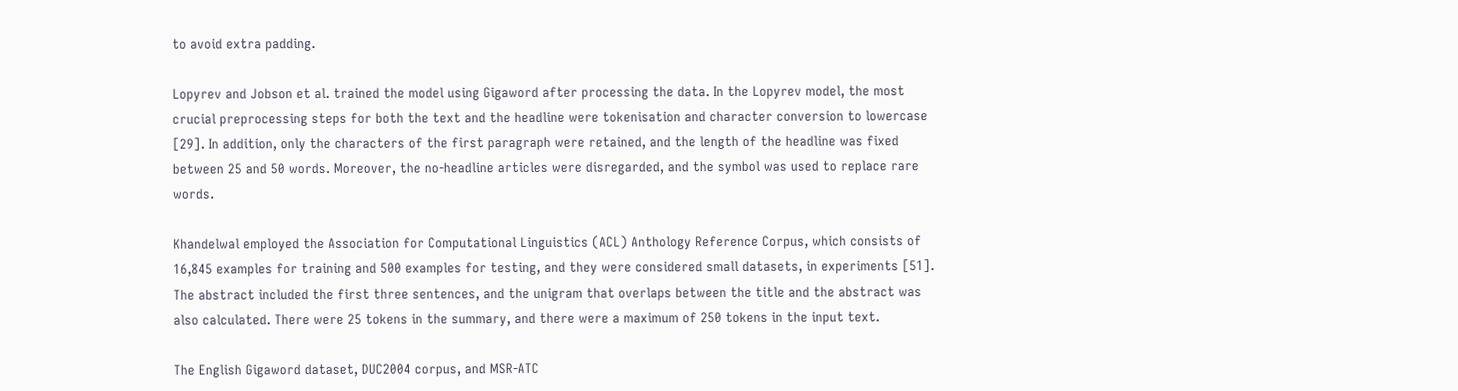to avoid extra padding.

Lopyrev and Jobson et al. trained the model using Gigaword after processing the data. In the Lopyrev model, the most crucial preprocessing steps for both the text and the headline were tokenisation and character conversion to lowercase [29]. In addition, only the characters of the first paragraph were retained, and the length of the headline was fixed between 25 and 50 words. Moreover, the no-headline articles were disregarded, and the symbol was used to replace rare words.

Khandelwal employed the Association for Computational Linguistics (ACL) Anthology Reference Corpus, which consists of 16,845 examples for training and 500 examples for testing, and they were considered small datasets, in experiments [51]. The abstract included the first three sentences, and the unigram that overlaps between the title and the abstract was also calculated. There were 25 tokens in the summary, and there were a maximum of 250 tokens in the input text.

The English Gigaword dataset, DUC2004 corpus, and MSR-ATC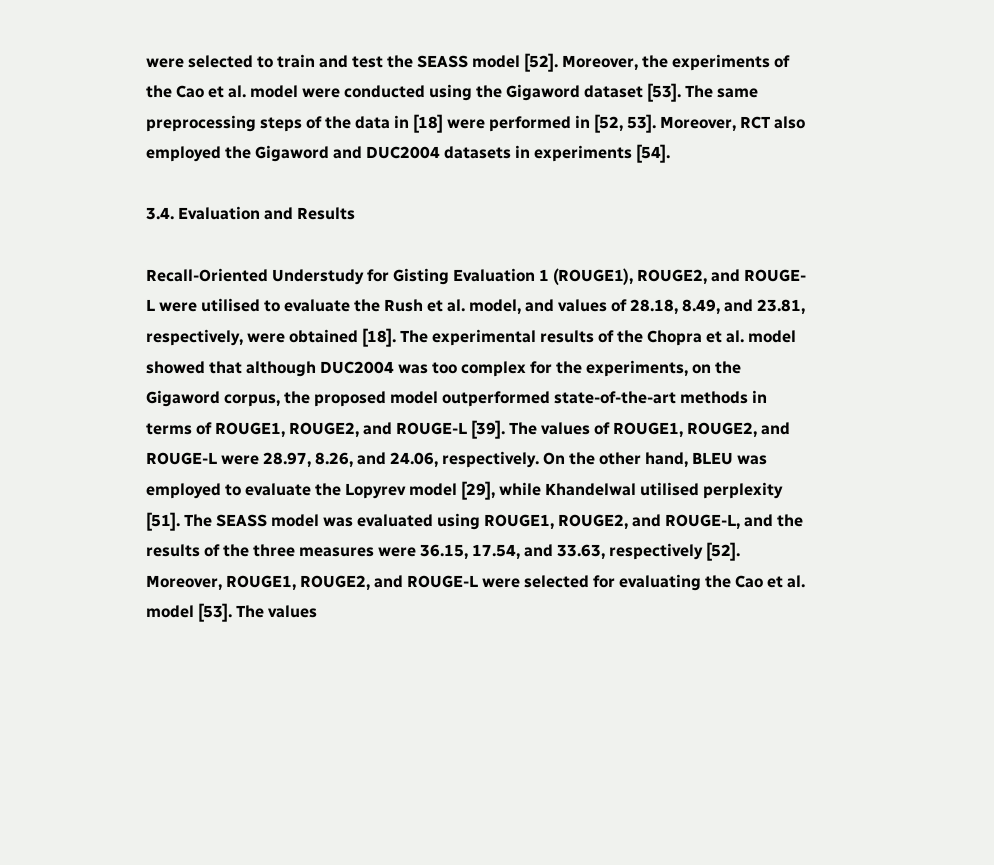were selected to train and test the SEASS model [52]. Moreover, the experiments of the Cao et al. model were conducted using the Gigaword dataset [53]. The same preprocessing steps of the data in [18] were performed in [52, 53]. Moreover, RCT also employed the Gigaword and DUC2004 datasets in experiments [54].

3.4. Evaluation and Results

Recall-Oriented Understudy for Gisting Evaluation 1 (ROUGE1), ROUGE2, and ROUGE-L were utilised to evaluate the Rush et al. model, and values of 28.18, 8.49, and 23.81, respectively, were obtained [18]. The experimental results of the Chopra et al. model showed that although DUC2004 was too complex for the experiments, on the Gigaword corpus, the proposed model outperformed state-of-the-art methods in terms of ROUGE1, ROUGE2, and ROUGE-L [39]. The values of ROUGE1, ROUGE2, and ROUGE-L were 28.97, 8.26, and 24.06, respectively. On the other hand, BLEU was employed to evaluate the Lopyrev model [29], while Khandelwal utilised perplexity [51]. The SEASS model was evaluated using ROUGE1, ROUGE2, and ROUGE-L, and the results of the three measures were 36.15, 17.54, and 33.63, respectively [52]. Moreover, ROUGE1, ROUGE2, and ROUGE-L were selected for evaluating the Cao et al. model [53]. The values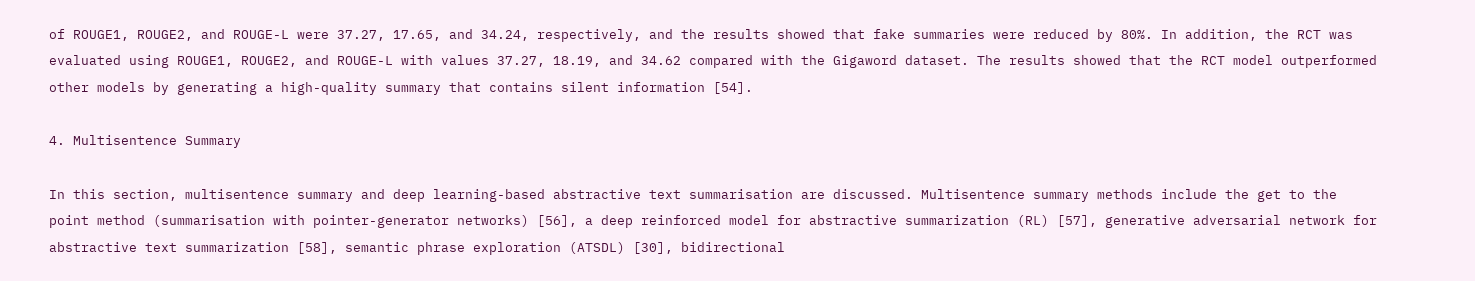of ROUGE1, ROUGE2, and ROUGE-L were 37.27, 17.65, and 34.24, respectively, and the results showed that fake summaries were reduced by 80%. In addition, the RCT was evaluated using ROUGE1, ROUGE2, and ROUGE-L with values 37.27, 18.19, and 34.62 compared with the Gigaword dataset. The results showed that the RCT model outperformed other models by generating a high-quality summary that contains silent information [54].

4. Multisentence Summary

In this section, multisentence summary and deep learning-based abstractive text summarisation are discussed. Multisentence summary methods include the get to the point method (summarisation with pointer-generator networks) [56], a deep reinforced model for abstractive summarization (RL) [57], generative adversarial network for abstractive text summarization [58], semantic phrase exploration (ATSDL) [30], bidirectional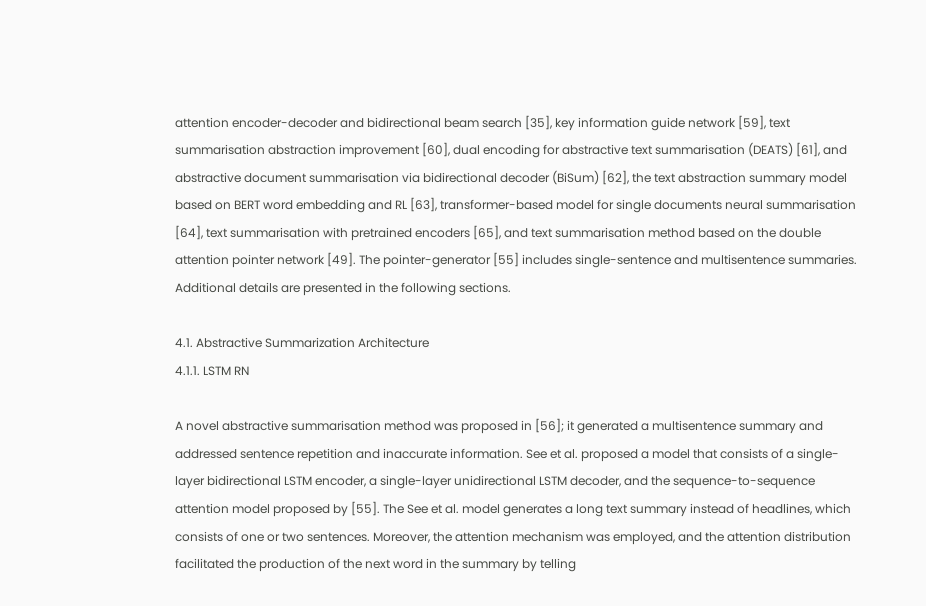attention encoder-decoder and bidirectional beam search [35], key information guide network [59], text summarisation abstraction improvement [60], dual encoding for abstractive text summarisation (DEATS) [61], and abstractive document summarisation via bidirectional decoder (BiSum) [62], the text abstraction summary model based on BERT word embedding and RL [63], transformer-based model for single documents neural summarisation [64], text summarisation with pretrained encoders [65], and text summarisation method based on the double attention pointer network [49]. The pointer-generator [55] includes single-sentence and multisentence summaries. Additional details are presented in the following sections.

4.1. Abstractive Summarization Architecture
4.1.1. LSTM RN

A novel abstractive summarisation method was proposed in [56]; it generated a multisentence summary and addressed sentence repetition and inaccurate information. See et al. proposed a model that consists of a single-layer bidirectional LSTM encoder, a single-layer unidirectional LSTM decoder, and the sequence-to-sequence attention model proposed by [55]. The See et al. model generates a long text summary instead of headlines, which consists of one or two sentences. Moreover, the attention mechanism was employed, and the attention distribution facilitated the production of the next word in the summary by telling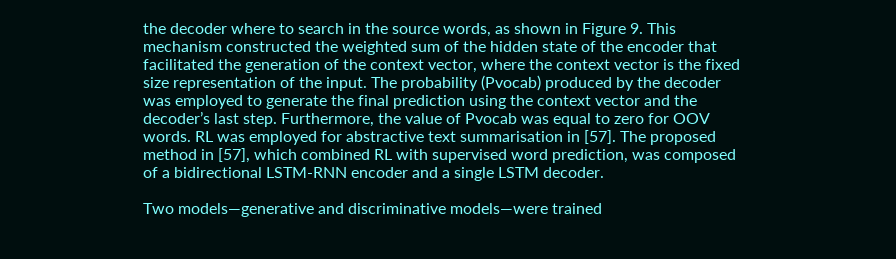the decoder where to search in the source words, as shown in Figure 9. This mechanism constructed the weighted sum of the hidden state of the encoder that facilitated the generation of the context vector, where the context vector is the fixed size representation of the input. The probability (Pvocab) produced by the decoder was employed to generate the final prediction using the context vector and the decoder’s last step. Furthermore, the value of Pvocab was equal to zero for OOV words. RL was employed for abstractive text summarisation in [57]. The proposed method in [57], which combined RL with supervised word prediction, was composed of a bidirectional LSTM-RNN encoder and a single LSTM decoder.

Two models—generative and discriminative models—were trained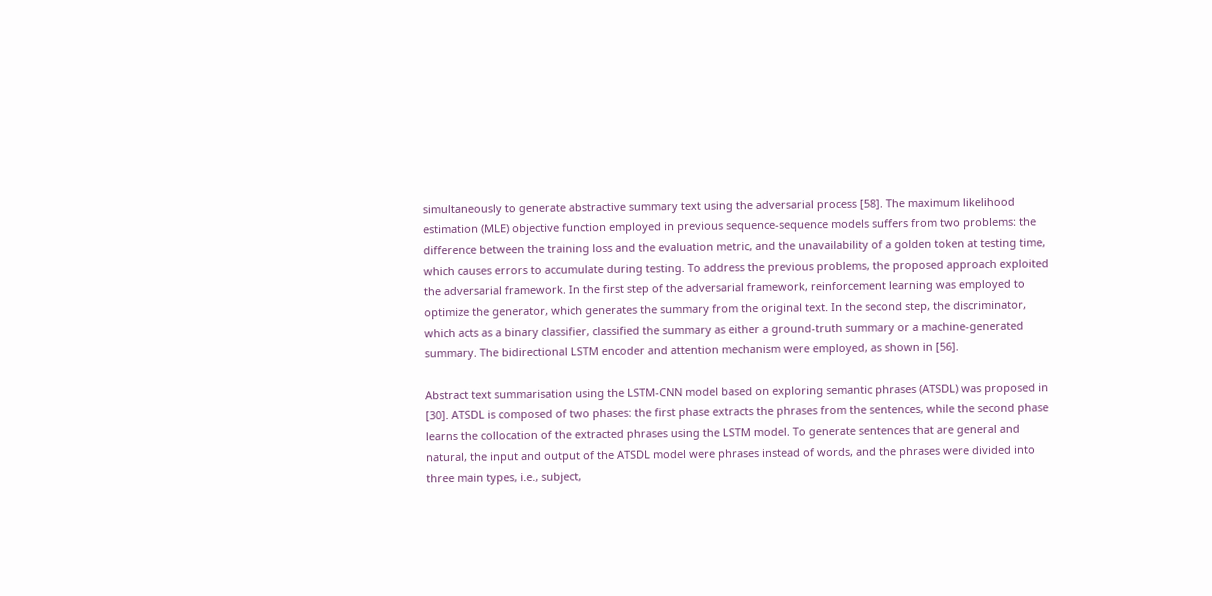simultaneously to generate abstractive summary text using the adversarial process [58]. The maximum likelihood estimation (MLE) objective function employed in previous sequence-sequence models suffers from two problems: the difference between the training loss and the evaluation metric, and the unavailability of a golden token at testing time, which causes errors to accumulate during testing. To address the previous problems, the proposed approach exploited the adversarial framework. In the first step of the adversarial framework, reinforcement learning was employed to optimize the generator, which generates the summary from the original text. In the second step, the discriminator, which acts as a binary classifier, classified the summary as either a ground-truth summary or a machine-generated summary. The bidirectional LSTM encoder and attention mechanism were employed, as shown in [56].

Abstract text summarisation using the LSTM-CNN model based on exploring semantic phrases (ATSDL) was proposed in [30]. ATSDL is composed of two phases: the first phase extracts the phrases from the sentences, while the second phase learns the collocation of the extracted phrases using the LSTM model. To generate sentences that are general and natural, the input and output of the ATSDL model were phrases instead of words, and the phrases were divided into three main types, i.e., subject,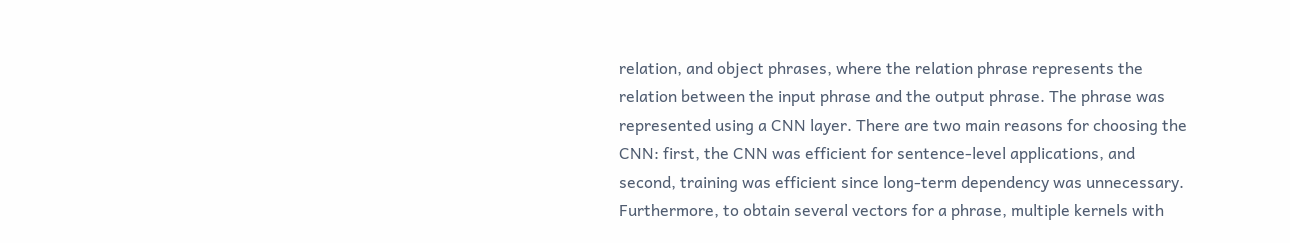relation, and object phrases, where the relation phrase represents the relation between the input phrase and the output phrase. The phrase was represented using a CNN layer. There are two main reasons for choosing the CNN: first, the CNN was efficient for sentence-level applications, and second, training was efficient since long-term dependency was unnecessary. Furthermore, to obtain several vectors for a phrase, multiple kernels with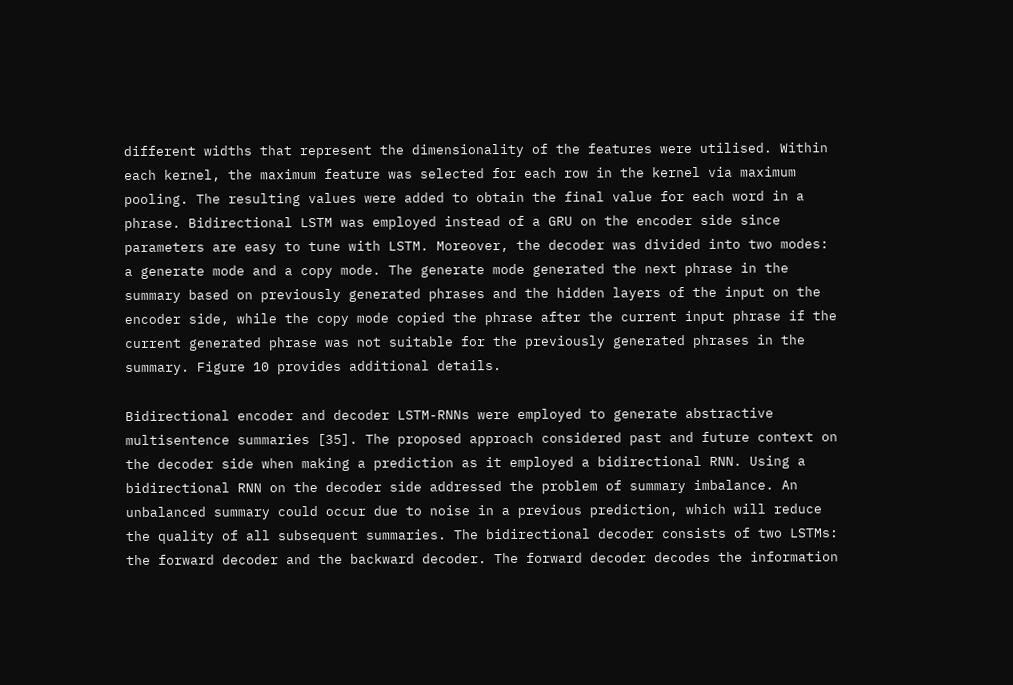different widths that represent the dimensionality of the features were utilised. Within each kernel, the maximum feature was selected for each row in the kernel via maximum pooling. The resulting values were added to obtain the final value for each word in a phrase. Bidirectional LSTM was employed instead of a GRU on the encoder side since parameters are easy to tune with LSTM. Moreover, the decoder was divided into two modes: a generate mode and a copy mode. The generate mode generated the next phrase in the summary based on previously generated phrases and the hidden layers of the input on the encoder side, while the copy mode copied the phrase after the current input phrase if the current generated phrase was not suitable for the previously generated phrases in the summary. Figure 10 provides additional details.

Bidirectional encoder and decoder LSTM-RNNs were employed to generate abstractive multisentence summaries [35]. The proposed approach considered past and future context on the decoder side when making a prediction as it employed a bidirectional RNN. Using a bidirectional RNN on the decoder side addressed the problem of summary imbalance. An unbalanced summary could occur due to noise in a previous prediction, which will reduce the quality of all subsequent summaries. The bidirectional decoder consists of two LSTMs: the forward decoder and the backward decoder. The forward decoder decodes the information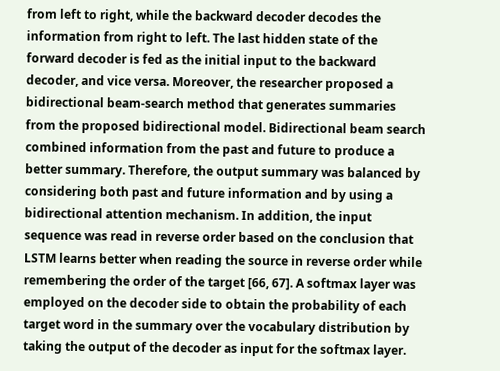from left to right, while the backward decoder decodes the information from right to left. The last hidden state of the forward decoder is fed as the initial input to the backward decoder, and vice versa. Moreover, the researcher proposed a bidirectional beam-search method that generates summaries from the proposed bidirectional model. Bidirectional beam search combined information from the past and future to produce a better summary. Therefore, the output summary was balanced by considering both past and future information and by using a bidirectional attention mechanism. In addition, the input sequence was read in reverse order based on the conclusion that LSTM learns better when reading the source in reverse order while remembering the order of the target [66, 67]. A softmax layer was employed on the decoder side to obtain the probability of each target word in the summary over the vocabulary distribution by taking the output of the decoder as input for the softmax layer.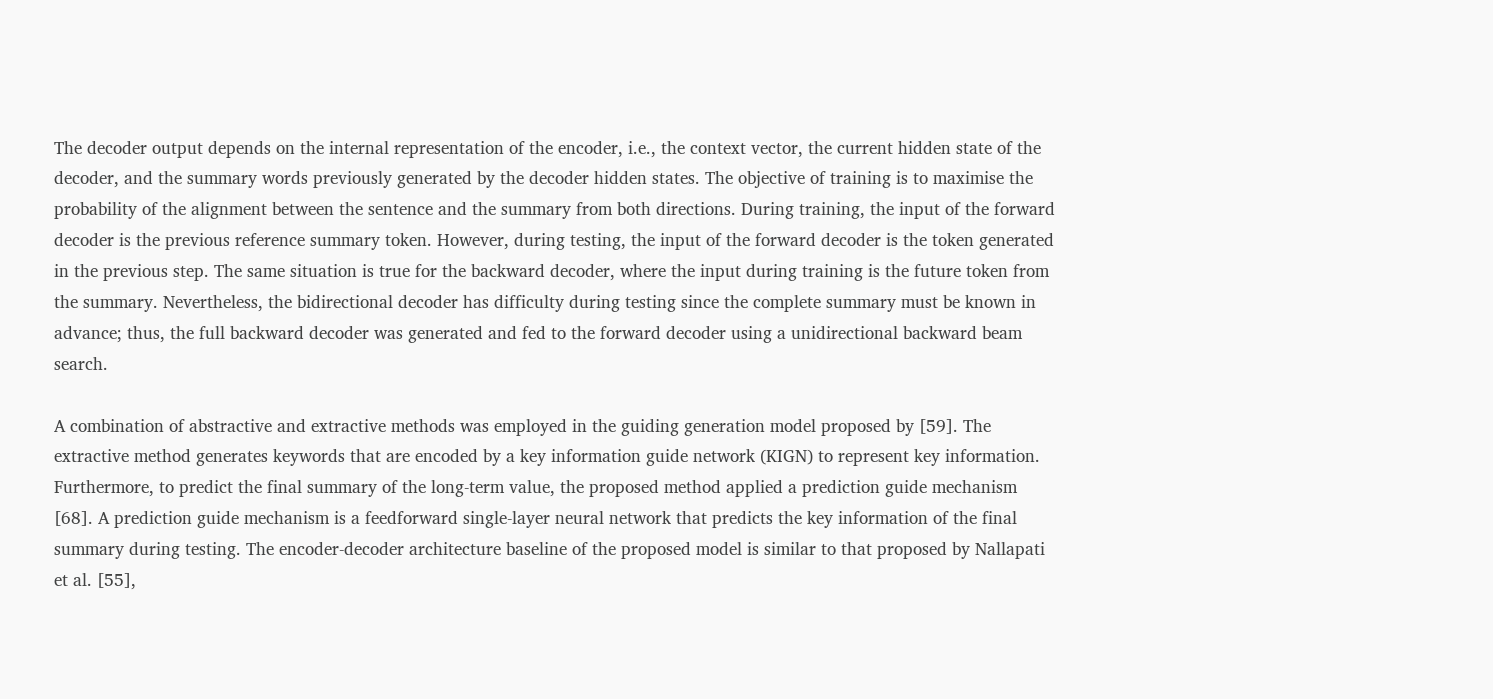The decoder output depends on the internal representation of the encoder, i.e., the context vector, the current hidden state of the decoder, and the summary words previously generated by the decoder hidden states. The objective of training is to maximise the probability of the alignment between the sentence and the summary from both directions. During training, the input of the forward decoder is the previous reference summary token. However, during testing, the input of the forward decoder is the token generated in the previous step. The same situation is true for the backward decoder, where the input during training is the future token from the summary. Nevertheless, the bidirectional decoder has difficulty during testing since the complete summary must be known in advance; thus, the full backward decoder was generated and fed to the forward decoder using a unidirectional backward beam search.

A combination of abstractive and extractive methods was employed in the guiding generation model proposed by [59]. The extractive method generates keywords that are encoded by a key information guide network (KIGN) to represent key information. Furthermore, to predict the final summary of the long-term value, the proposed method applied a prediction guide mechanism [68]. A prediction guide mechanism is a feedforward single-layer neural network that predicts the key information of the final summary during testing. The encoder-decoder architecture baseline of the proposed model is similar to that proposed by Nallapati et al. [55],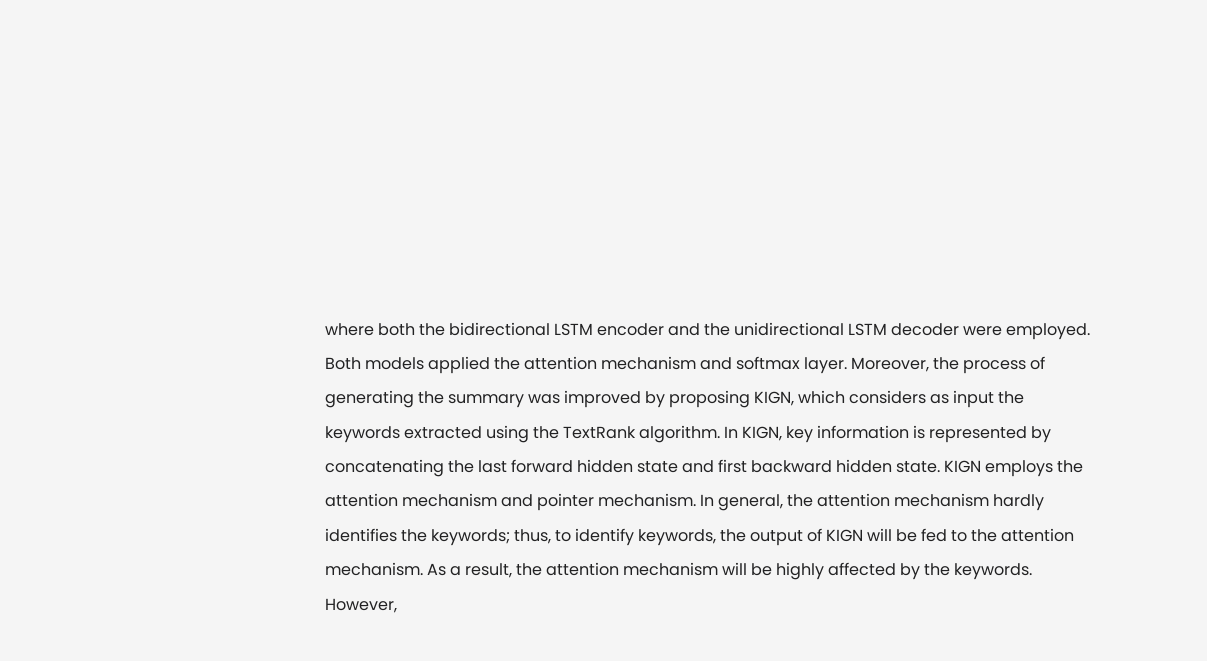where both the bidirectional LSTM encoder and the unidirectional LSTM decoder were employed. Both models applied the attention mechanism and softmax layer. Moreover, the process of generating the summary was improved by proposing KIGN, which considers as input the keywords extracted using the TextRank algorithm. In KIGN, key information is represented by concatenating the last forward hidden state and first backward hidden state. KIGN employs the attention mechanism and pointer mechanism. In general, the attention mechanism hardly identifies the keywords; thus, to identify keywords, the output of KIGN will be fed to the attention mechanism. As a result, the attention mechanism will be highly affected by the keywords. However,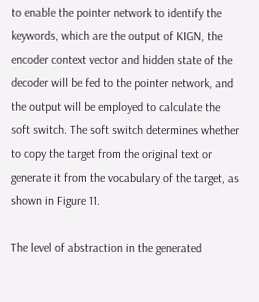to enable the pointer network to identify the keywords, which are the output of KIGN, the encoder context vector and hidden state of the decoder will be fed to the pointer network, and the output will be employed to calculate the soft switch. The soft switch determines whether to copy the target from the original text or generate it from the vocabulary of the target, as shown in Figure 11.

The level of abstraction in the generated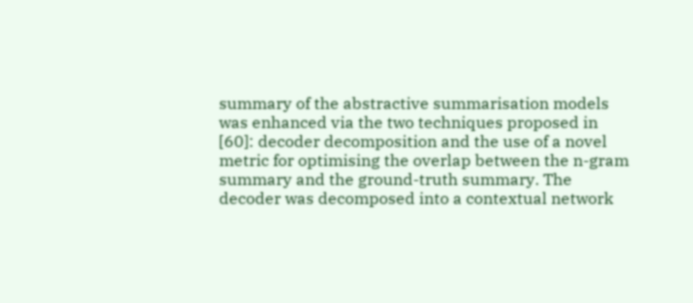summary of the abstractive summarisation models was enhanced via the two techniques proposed in [60]: decoder decomposition and the use of a novel metric for optimising the overlap between the n-gram summary and the ground-truth summary. The decoder was decomposed into a contextual network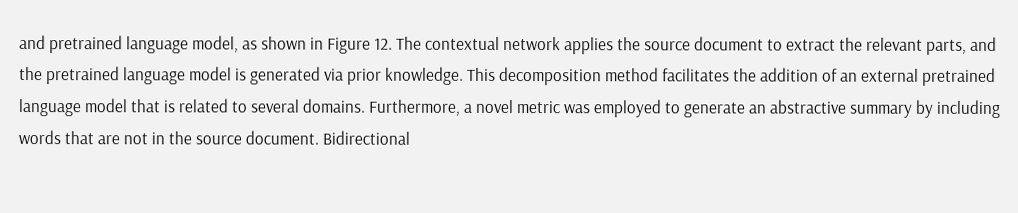and pretrained language model, as shown in Figure 12. The contextual network applies the source document to extract the relevant parts, and the pretrained language model is generated via prior knowledge. This decomposition method facilitates the addition of an external pretrained language model that is related to several domains. Furthermore, a novel metric was employed to generate an abstractive summary by including words that are not in the source document. Bidirectional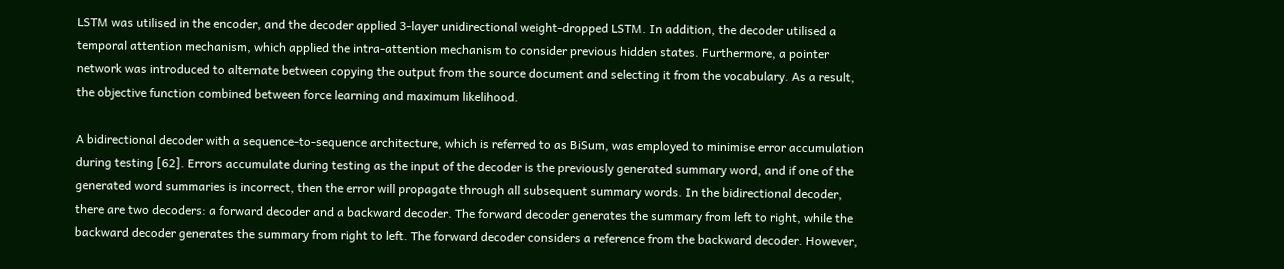LSTM was utilised in the encoder, and the decoder applied 3-layer unidirectional weight-dropped LSTM. In addition, the decoder utilised a temporal attention mechanism, which applied the intra-attention mechanism to consider previous hidden states. Furthermore, a pointer network was introduced to alternate between copying the output from the source document and selecting it from the vocabulary. As a result, the objective function combined between force learning and maximum likelihood.

A bidirectional decoder with a sequence-to-sequence architecture, which is referred to as BiSum, was employed to minimise error accumulation during testing [62]. Errors accumulate during testing as the input of the decoder is the previously generated summary word, and if one of the generated word summaries is incorrect, then the error will propagate through all subsequent summary words. In the bidirectional decoder, there are two decoders: a forward decoder and a backward decoder. The forward decoder generates the summary from left to right, while the backward decoder generates the summary from right to left. The forward decoder considers a reference from the backward decoder. However,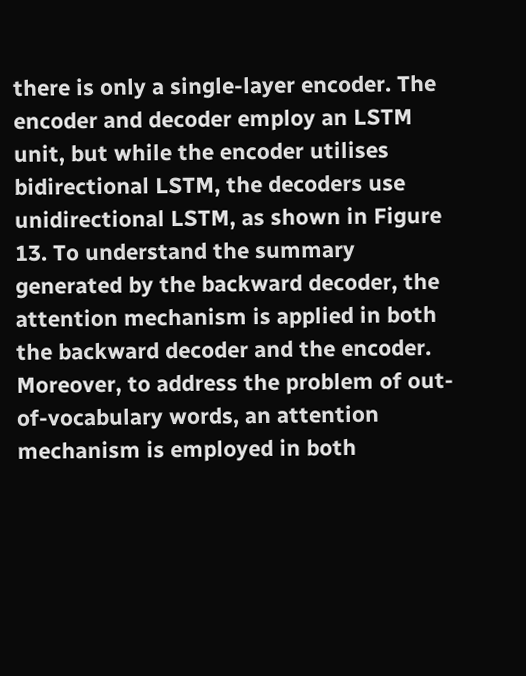there is only a single-layer encoder. The encoder and decoder employ an LSTM unit, but while the encoder utilises bidirectional LSTM, the decoders use unidirectional LSTM, as shown in Figure 13. To understand the summary generated by the backward decoder, the attention mechanism is applied in both the backward decoder and the encoder. Moreover, to address the problem of out-of-vocabulary words, an attention mechanism is employed in both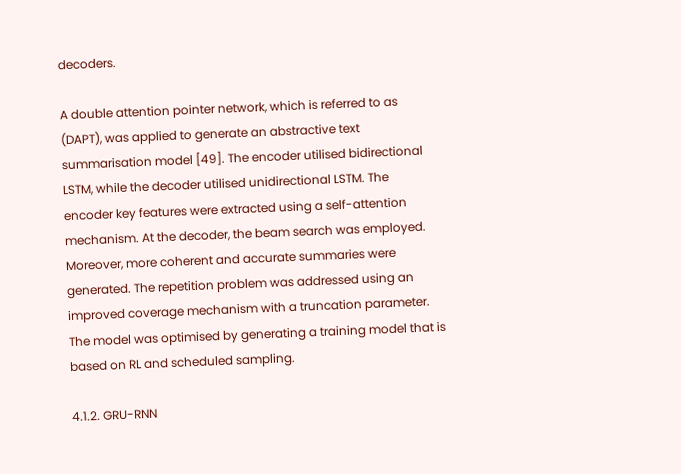decoders.

A double attention pointer network, which is referred to as (DAPT), was applied to generate an abstractive text summarisation model [49]. The encoder utilised bidirectional LSTM, while the decoder utilised unidirectional LSTM. The encoder key features were extracted using a self-attention mechanism. At the decoder, the beam search was employed. Moreover, more coherent and accurate summaries were generated. The repetition problem was addressed using an improved coverage mechanism with a truncation parameter. The model was optimised by generating a training model that is based on RL and scheduled sampling.

4.1.2. GRU-RNN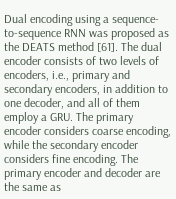Dual encoding using a sequence-to-sequence RNN was proposed as the DEATS method [61]. The dual encoder consists of two levels of encoders, i.e., primary and secondary encoders, in addition to one decoder, and all of them employ a GRU. The primary encoder considers coarse encoding, while the secondary encoder considers fine encoding. The primary encoder and decoder are the same as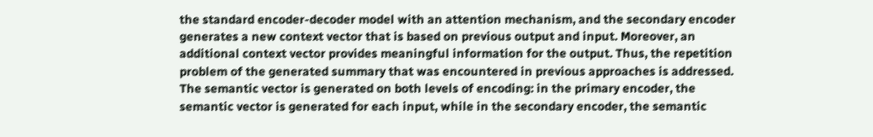the standard encoder-decoder model with an attention mechanism, and the secondary encoder generates a new context vector that is based on previous output and input. Moreover, an additional context vector provides meaningful information for the output. Thus, the repetition problem of the generated summary that was encountered in previous approaches is addressed. The semantic vector is generated on both levels of encoding: in the primary encoder, the semantic vector is generated for each input, while in the secondary encoder, the semantic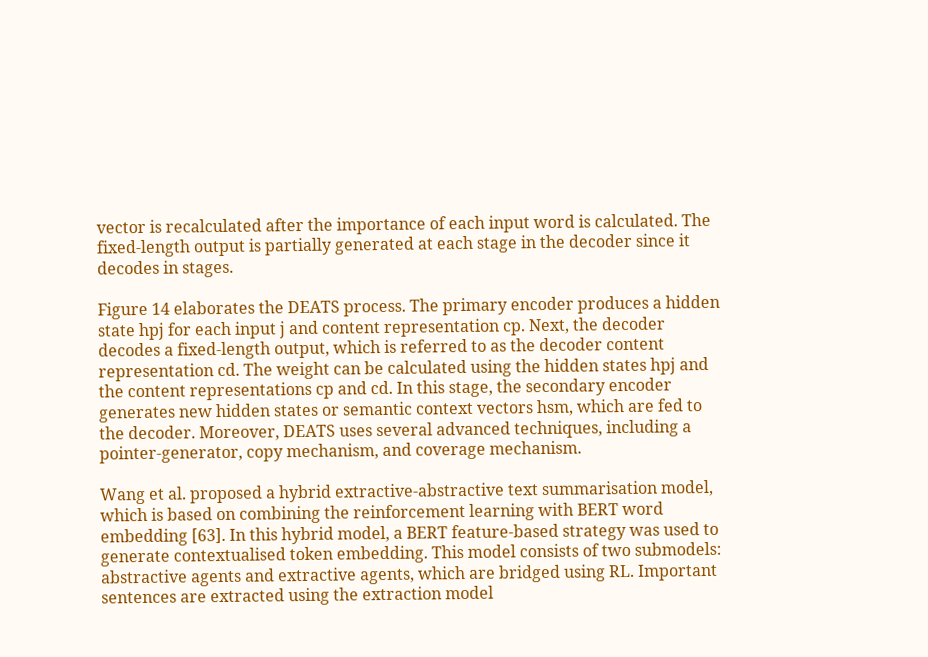vector is recalculated after the importance of each input word is calculated. The fixed-length output is partially generated at each stage in the decoder since it decodes in stages.

Figure 14 elaborates the DEATS process. The primary encoder produces a hidden state hpj for each input j and content representation cp. Next, the decoder decodes a fixed-length output, which is referred to as the decoder content representation cd. The weight can be calculated using the hidden states hpj and the content representations cp and cd. In this stage, the secondary encoder generates new hidden states or semantic context vectors hsm, which are fed to the decoder. Moreover, DEATS uses several advanced techniques, including a pointer-generator, copy mechanism, and coverage mechanism.

Wang et al. proposed a hybrid extractive-abstractive text summarisation model, which is based on combining the reinforcement learning with BERT word embedding [63]. In this hybrid model, a BERT feature-based strategy was used to generate contextualised token embedding. This model consists of two submodels: abstractive agents and extractive agents, which are bridged using RL. Important sentences are extracted using the extraction model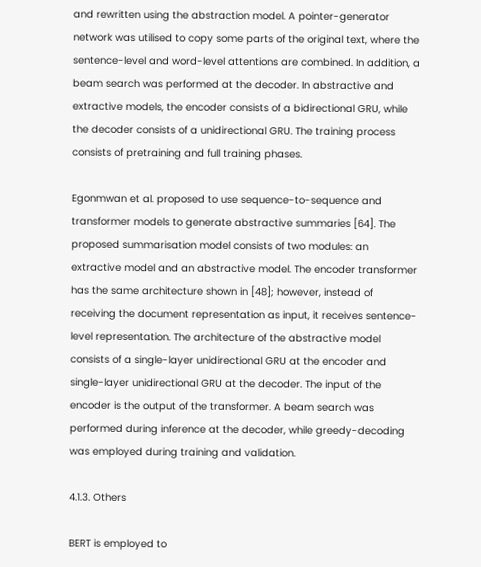and rewritten using the abstraction model. A pointer-generator network was utilised to copy some parts of the original text, where the sentence-level and word-level attentions are combined. In addition, a beam search was performed at the decoder. In abstractive and extractive models, the encoder consists of a bidirectional GRU, while the decoder consists of a unidirectional GRU. The training process consists of pretraining and full training phases.

Egonmwan et al. proposed to use sequence-to-sequence and transformer models to generate abstractive summaries [64]. The proposed summarisation model consists of two modules: an extractive model and an abstractive model. The encoder transformer has the same architecture shown in [48]; however, instead of receiving the document representation as input, it receives sentence-level representation. The architecture of the abstractive model consists of a single-layer unidirectional GRU at the encoder and single-layer unidirectional GRU at the decoder. The input of the encoder is the output of the transformer. A beam search was performed during inference at the decoder, while greedy-decoding was employed during training and validation.

4.1.3. Others

BERT is employed to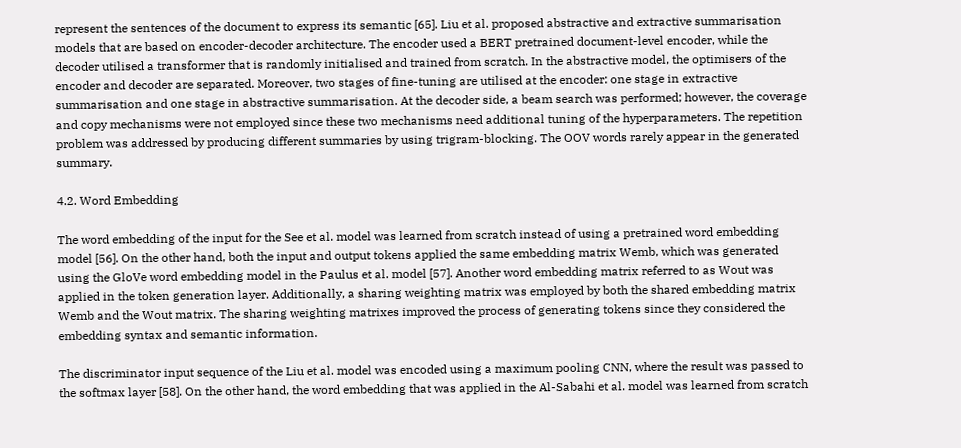represent the sentences of the document to express its semantic [65]. Liu et al. proposed abstractive and extractive summarisation models that are based on encoder-decoder architecture. The encoder used a BERT pretrained document-level encoder, while the decoder utilised a transformer that is randomly initialised and trained from scratch. In the abstractive model, the optimisers of the encoder and decoder are separated. Moreover, two stages of fine-tuning are utilised at the encoder: one stage in extractive summarisation and one stage in abstractive summarisation. At the decoder side, a beam search was performed; however, the coverage and copy mechanisms were not employed since these two mechanisms need additional tuning of the hyperparameters. The repetition problem was addressed by producing different summaries by using trigram-blocking. The OOV words rarely appear in the generated summary.

4.2. Word Embedding

The word embedding of the input for the See et al. model was learned from scratch instead of using a pretrained word embedding model [56]. On the other hand, both the input and output tokens applied the same embedding matrix Wemb, which was generated using the GloVe word embedding model in the Paulus et al. model [57]. Another word embedding matrix referred to as Wout was applied in the token generation layer. Additionally, a sharing weighting matrix was employed by both the shared embedding matrix Wemb and the Wout matrix. The sharing weighting matrixes improved the process of generating tokens since they considered the embedding syntax and semantic information.

The discriminator input sequence of the Liu et al. model was encoded using a maximum pooling CNN, where the result was passed to the softmax layer [58]. On the other hand, the word embedding that was applied in the Al-Sabahi et al. model was learned from scratch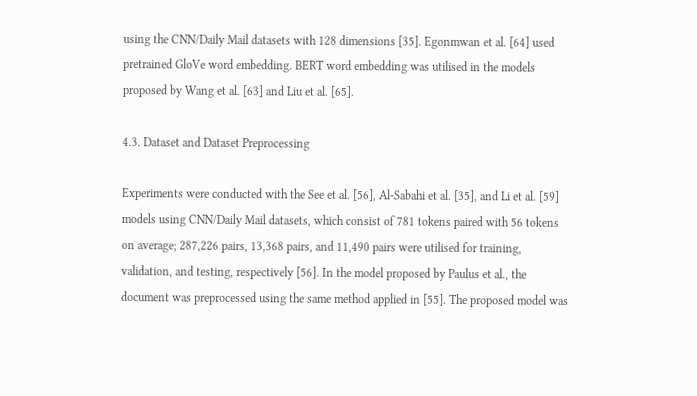using the CNN/Daily Mail datasets with 128 dimensions [35]. Egonmwan et al. [64] used pretrained GloVe word embedding. BERT word embedding was utilised in the models proposed by Wang et al. [63] and Liu et al. [65].

4.3. Dataset and Dataset Preprocessing

Experiments were conducted with the See et al. [56], Al-Sabahi et al. [35], and Li et al. [59] models using CNN/Daily Mail datasets, which consist of 781 tokens paired with 56 tokens on average; 287,226 pairs, 13,368 pairs, and 11,490 pairs were utilised for training, validation, and testing, respectively [56]. In the model proposed by Paulus et al., the document was preprocessed using the same method applied in [55]. The proposed model was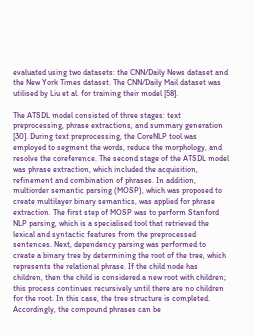evaluated using two datasets: the CNN/Daily News dataset and the New York Times dataset. The CNN/Daily Mail dataset was utilised by Liu et al. for training their model [58].

The ATSDL model consisted of three stages: text preprocessing, phrase extractions, and summary generation [30]. During text preprocessing, the CoreNLP tool was employed to segment the words, reduce the morphology, and resolve the coreference. The second stage of the ATSDL model was phrase extraction, which included the acquisition, refinement and combination of phrases. In addition, multiorder semantic parsing (MOSP), which was proposed to create multilayer binary semantics, was applied for phrase extraction. The first step of MOSP was to perform Stanford NLP parsing, which is a specialised tool that retrieved the lexical and syntactic features from the preprocessed sentences. Next, dependency parsing was performed to create a binary tree by determining the root of the tree, which represents the relational phrase. If the child node has children, then the child is considered a new root with children; this process continues recursively until there are no children for the root. In this case, the tree structure is completed. Accordingly, the compound phrases can be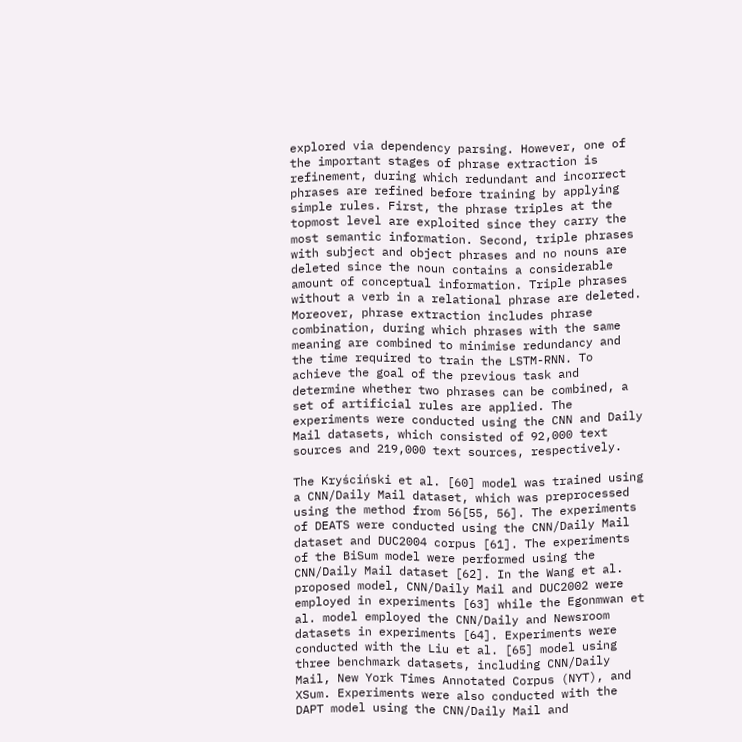explored via dependency parsing. However, one of the important stages of phrase extraction is refinement, during which redundant and incorrect phrases are refined before training by applying simple rules. First, the phrase triples at the topmost level are exploited since they carry the most semantic information. Second, triple phrases with subject and object phrases and no nouns are deleted since the noun contains a considerable amount of conceptual information. Triple phrases without a verb in a relational phrase are deleted. Moreover, phrase extraction includes phrase combination, during which phrases with the same meaning are combined to minimise redundancy and the time required to train the LSTM-RNN. To achieve the goal of the previous task and determine whether two phrases can be combined, a set of artificial rules are applied. The experiments were conducted using the CNN and Daily Mail datasets, which consisted of 92,000 text sources and 219,000 text sources, respectively.

The Kryściński et al. [60] model was trained using a CNN/Daily Mail dataset, which was preprocessed using the method from 56[55, 56]. The experiments of DEATS were conducted using the CNN/Daily Mail dataset and DUC2004 corpus [61]. The experiments of the BiSum model were performed using the CNN/Daily Mail dataset [62]. In the Wang et al. proposed model, CNN/Daily Mail and DUC2002 were employed in experiments [63] while the Egonmwan et al. model employed the CNN/Daily and Newsroom datasets in experiments [64]. Experiments were conducted with the Liu et al. [65] model using three benchmark datasets, including CNN/Daily Mail, New York Times Annotated Corpus (NYT), and XSum. Experiments were also conducted with the DAPT model using the CNN/Daily Mail and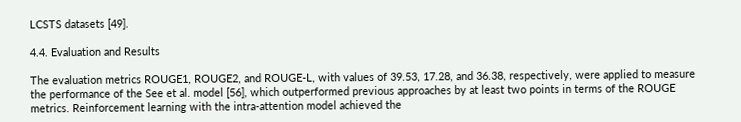LCSTS datasets [49].

4.4. Evaluation and Results

The evaluation metrics ROUGE1, ROUGE2, and ROUGE-L, with values of 39.53, 17.28, and 36.38, respectively, were applied to measure the performance of the See et al. model [56], which outperformed previous approaches by at least two points in terms of the ROUGE metrics. Reinforcement learning with the intra-attention model achieved the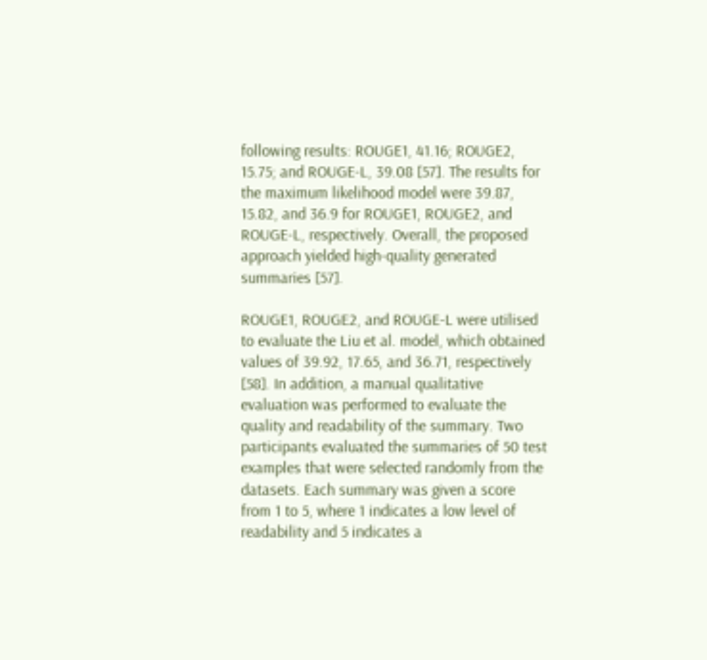following results: ROUGE1, 41.16; ROUGE2, 15.75; and ROUGE-L, 39.08 [57]. The results for the maximum likelihood model were 39.87, 15.82, and 36.9 for ROUGE1, ROUGE2, and ROUGE-L, respectively. Overall, the proposed approach yielded high-quality generated summaries [57].

ROUGE1, ROUGE2, and ROUGE-L were utilised to evaluate the Liu et al. model, which obtained values of 39.92, 17.65, and 36.71, respectively [58]. In addition, a manual qualitative evaluation was performed to evaluate the quality and readability of the summary. Two participants evaluated the summaries of 50 test examples that were selected randomly from the datasets. Each summary was given a score from 1 to 5, where 1 indicates a low level of readability and 5 indicates a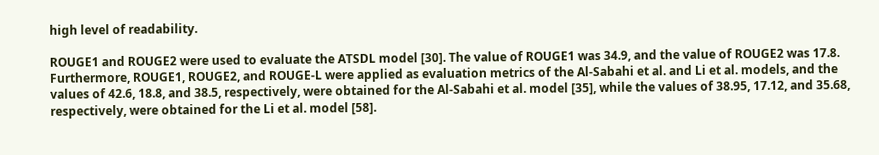high level of readability.

ROUGE1 and ROUGE2 were used to evaluate the ATSDL model [30]. The value of ROUGE1 was 34.9, and the value of ROUGE2 was 17.8. Furthermore, ROUGE1, ROUGE2, and ROUGE-L were applied as evaluation metrics of the Al-Sabahi et al. and Li et al. models, and the values of 42.6, 18.8, and 38.5, respectively, were obtained for the Al-Sabahi et al. model [35], while the values of 38.95, 17.12, and 35.68, respectively, were obtained for the Li et al. model [58].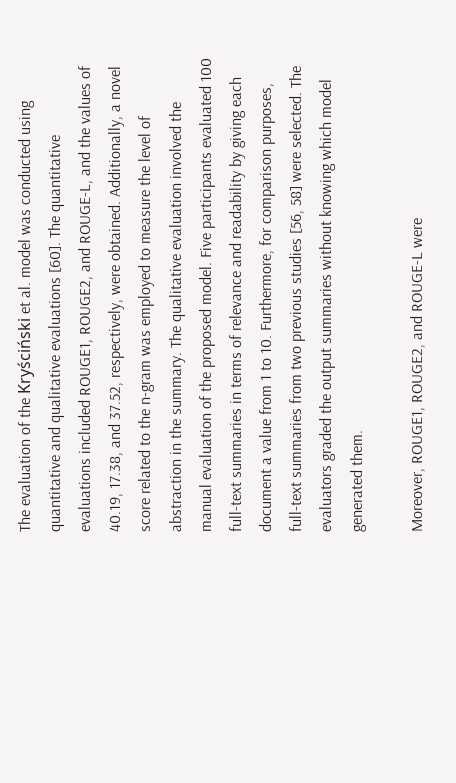The evaluation of the Kryściński et al. model was conducted using quantitative and qualitative evaluations [60]. The quantitative evaluations included ROUGE1, ROUGE2, and ROUGE-L, and the values of 40.19, 17.38, and 37.52, respectively, were obtained. Additionally, a novel score related to the n-gram was employed to measure the level of abstraction in the summary. The qualitative evaluation involved the manual evaluation of the proposed model. Five participants evaluated 100 full-text summaries in terms of relevance and readability by giving each document a value from 1 to 10. Furthermore, for comparison purposes, full-text summaries from two previous studies [56, 58] were selected. The evaluators graded the output summaries without knowing which model generated them.

Moreover, ROUGE1, ROUGE2, and ROUGE-L were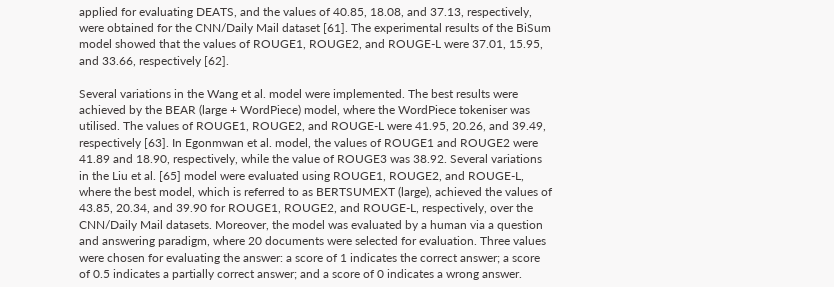applied for evaluating DEATS, and the values of 40.85, 18.08, and 37.13, respectively, were obtained for the CNN/Daily Mail dataset [61]. The experimental results of the BiSum model showed that the values of ROUGE1, ROUGE2, and ROUGE-L were 37.01, 15.95, and 33.66, respectively [62].

Several variations in the Wang et al. model were implemented. The best results were achieved by the BEAR (large + WordPiece) model, where the WordPiece tokeniser was utilised. The values of ROUGE1, ROUGE2, and ROUGE-L were 41.95, 20.26, and 39.49, respectively [63]. In Egonmwan et al. model, the values of ROUGE1 and ROUGE2 were 41.89 and 18.90, respectively, while the value of ROUGE3 was 38.92. Several variations in the Liu et al. [65] model were evaluated using ROUGE1, ROUGE2, and ROUGE-L, where the best model, which is referred to as BERTSUMEXT (large), achieved the values of 43.85, 20.34, and 39.90 for ROUGE1, ROUGE2, and ROUGE-L, respectively, over the CNN/Daily Mail datasets. Moreover, the model was evaluated by a human via a question and answering paradigm, where 20 documents were selected for evaluation. Three values were chosen for evaluating the answer: a score of 1 indicates the correct answer; a score of 0.5 indicates a partially correct answer; and a score of 0 indicates a wrong answer.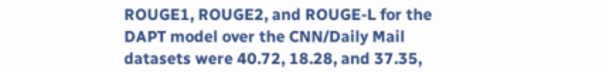ROUGE1, ROUGE2, and ROUGE-L for the DAPT model over the CNN/Daily Mail datasets were 40.72, 18.28, and 37.35,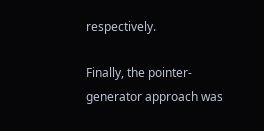respectively.

Finally, the pointer-generator approach was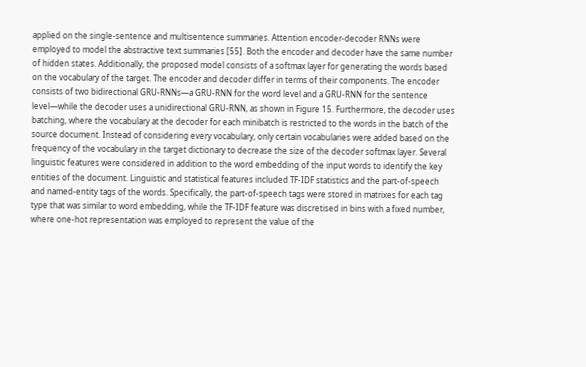applied on the single-sentence and multisentence summaries. Attention encoder-decoder RNNs were employed to model the abstractive text summaries [55]. Both the encoder and decoder have the same number of hidden states. Additionally, the proposed model consists of a softmax layer for generating the words based on the vocabulary of the target. The encoder and decoder differ in terms of their components. The encoder consists of two bidirectional GRU-RNNs—a GRU-RNN for the word level and a GRU-RNN for the sentence level—while the decoder uses a unidirectional GRU-RNN, as shown in Figure 15. Furthermore, the decoder uses batching, where the vocabulary at the decoder for each minibatch is restricted to the words in the batch of the source document. Instead of considering every vocabulary, only certain vocabularies were added based on the frequency of the vocabulary in the target dictionary to decrease the size of the decoder softmax layer. Several linguistic features were considered in addition to the word embedding of the input words to identify the key entities of the document. Linguistic and statistical features included TF-IDF statistics and the part-of-speech and named-entity tags of the words. Specifically, the part-of-speech tags were stored in matrixes for each tag type that was similar to word embedding, while the TF-IDF feature was discretised in bins with a fixed number, where one-hot representation was employed to represent the value of the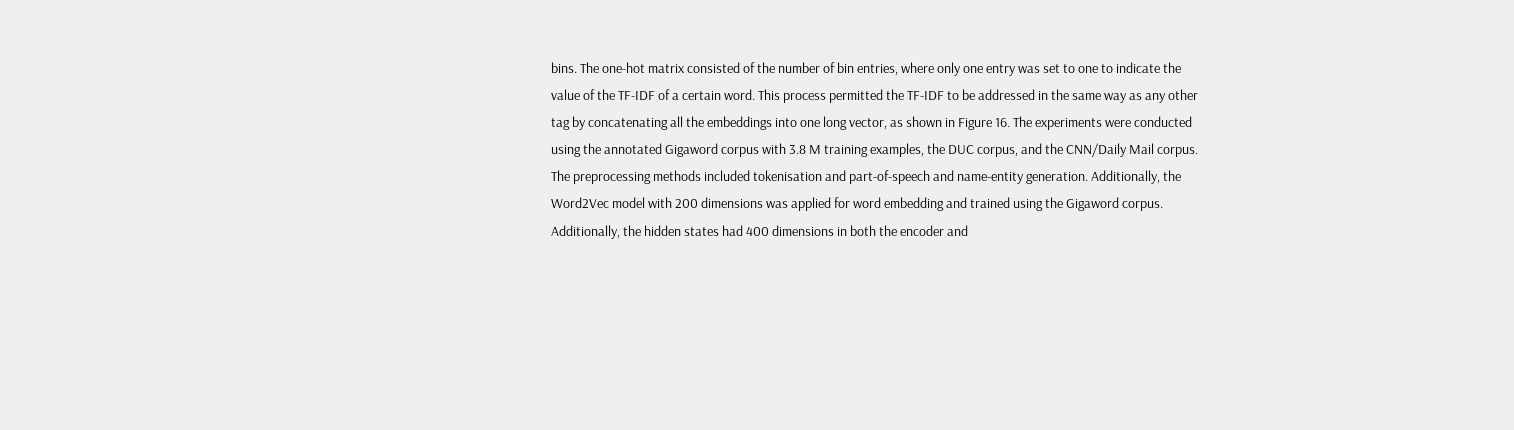bins. The one-hot matrix consisted of the number of bin entries, where only one entry was set to one to indicate the value of the TF-IDF of a certain word. This process permitted the TF-IDF to be addressed in the same way as any other tag by concatenating all the embeddings into one long vector, as shown in Figure 16. The experiments were conducted using the annotated Gigaword corpus with 3.8 M training examples, the DUC corpus, and the CNN/Daily Mail corpus. The preprocessing methods included tokenisation and part-of-speech and name-entity generation. Additionally, the Word2Vec model with 200 dimensions was applied for word embedding and trained using the Gigaword corpus. Additionally, the hidden states had 400 dimensions in both the encoder and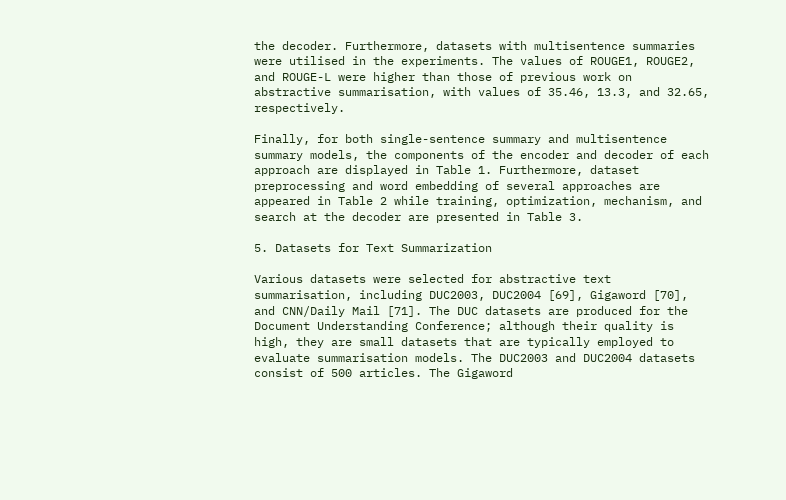the decoder. Furthermore, datasets with multisentence summaries were utilised in the experiments. The values of ROUGE1, ROUGE2, and ROUGE-L were higher than those of previous work on abstractive summarisation, with values of 35.46, 13.3, and 32.65, respectively.

Finally, for both single-sentence summary and multisentence summary models, the components of the encoder and decoder of each approach are displayed in Table 1. Furthermore, dataset preprocessing and word embedding of several approaches are appeared in Table 2 while training, optimization, mechanism, and search at the decoder are presented in Table 3.

5. Datasets for Text Summarization

Various datasets were selected for abstractive text summarisation, including DUC2003, DUC2004 [69], Gigaword [70], and CNN/Daily Mail [71]. The DUC datasets are produced for the Document Understanding Conference; although their quality is high, they are small datasets that are typically employed to evaluate summarisation models. The DUC2003 and DUC2004 datasets consist of 500 articles. The Gigaword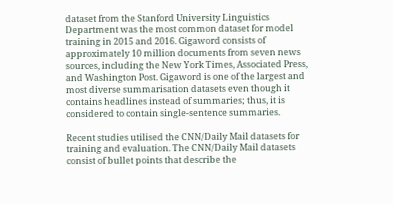dataset from the Stanford University Linguistics Department was the most common dataset for model training in 2015 and 2016. Gigaword consists of approximately 10 million documents from seven news sources, including the New York Times, Associated Press, and Washington Post. Gigaword is one of the largest and most diverse summarisation datasets even though it contains headlines instead of summaries; thus, it is considered to contain single-sentence summaries.

Recent studies utilised the CNN/Daily Mail datasets for training and evaluation. The CNN/Daily Mail datasets consist of bullet points that describe the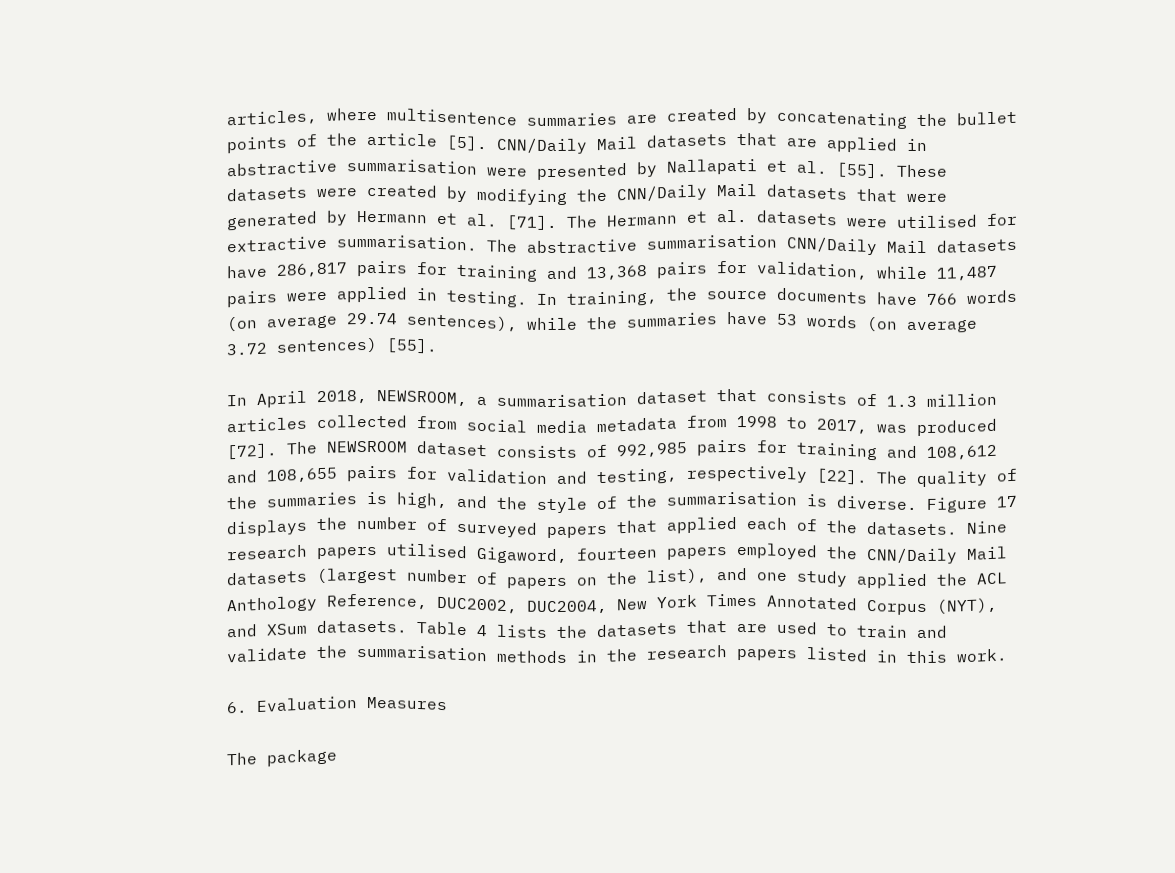articles, where multisentence summaries are created by concatenating the bullet points of the article [5]. CNN/Daily Mail datasets that are applied in abstractive summarisation were presented by Nallapati et al. [55]. These datasets were created by modifying the CNN/Daily Mail datasets that were generated by Hermann et al. [71]. The Hermann et al. datasets were utilised for extractive summarisation. The abstractive summarisation CNN/Daily Mail datasets have 286,817 pairs for training and 13,368 pairs for validation, while 11,487 pairs were applied in testing. In training, the source documents have 766 words (on average 29.74 sentences), while the summaries have 53 words (on average 3.72 sentences) [55].

In April 2018, NEWSROOM, a summarisation dataset that consists of 1.3 million articles collected from social media metadata from 1998 to 2017, was produced [72]. The NEWSROOM dataset consists of 992,985 pairs for training and 108,612 and 108,655 pairs for validation and testing, respectively [22]. The quality of the summaries is high, and the style of the summarisation is diverse. Figure 17 displays the number of surveyed papers that applied each of the datasets. Nine research papers utilised Gigaword, fourteen papers employed the CNN/Daily Mail datasets (largest number of papers on the list), and one study applied the ACL Anthology Reference, DUC2002, DUC2004, New York Times Annotated Corpus (NYT), and XSum datasets. Table 4 lists the datasets that are used to train and validate the summarisation methods in the research papers listed in this work.

6. Evaluation Measures

The package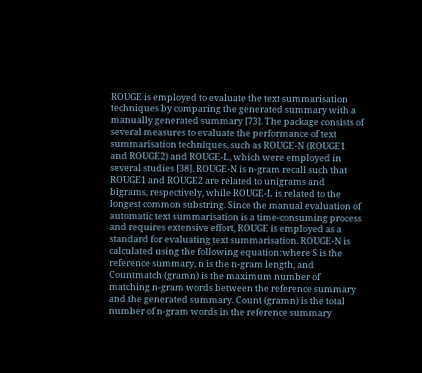ROUGE is employed to evaluate the text summarisation techniques by comparing the generated summary with a manually generated summary [73]. The package consists of several measures to evaluate the performance of text summarisation techniques, such as ROUGE-N (ROUGE1 and ROUGE2) and ROUGE-L, which were employed in several studies [38]. ROUGE-N is n-gram recall such that ROUGE1 and ROUGE2 are related to unigrams and bigrams, respectively, while ROUGE-L is related to the longest common substring. Since the manual evaluation of automatic text summarisation is a time-consuming process and requires extensive effort, ROUGE is employed as a standard for evaluating text summarisation. ROUGE-N is calculated using the following equation:where S is the reference summary, n is the n-gram length, and Countmatch (gramn) is the maximum number of matching n-gram words between the reference summary and the generated summary. Count (gramn) is the total number of n-gram words in the reference summary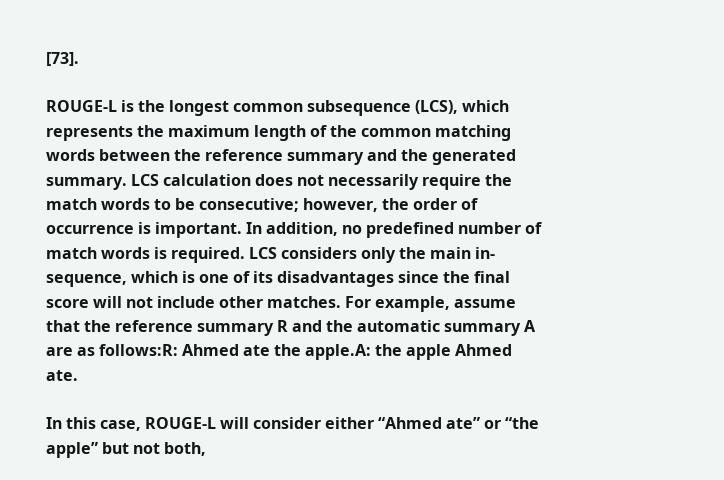[73].

ROUGE-L is the longest common subsequence (LCS), which represents the maximum length of the common matching words between the reference summary and the generated summary. LCS calculation does not necessarily require the match words to be consecutive; however, the order of occurrence is important. In addition, no predefined number of match words is required. LCS considers only the main in-sequence, which is one of its disadvantages since the final score will not include other matches. For example, assume that the reference summary R and the automatic summary A are as follows:R: Ahmed ate the apple.A: the apple Ahmed ate.

In this case, ROUGE-L will consider either “Ahmed ate” or “the apple” but not both,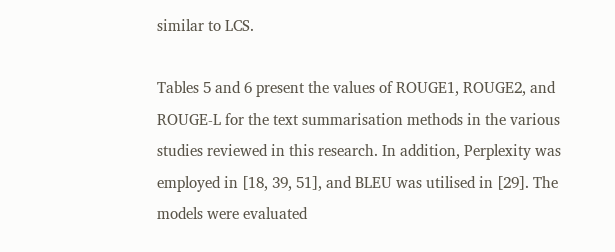similar to LCS.

Tables 5 and 6 present the values of ROUGE1, ROUGE2, and ROUGE-L for the text summarisation methods in the various studies reviewed in this research. In addition, Perplexity was employed in [18, 39, 51], and BLEU was utilised in [29]. The models were evaluated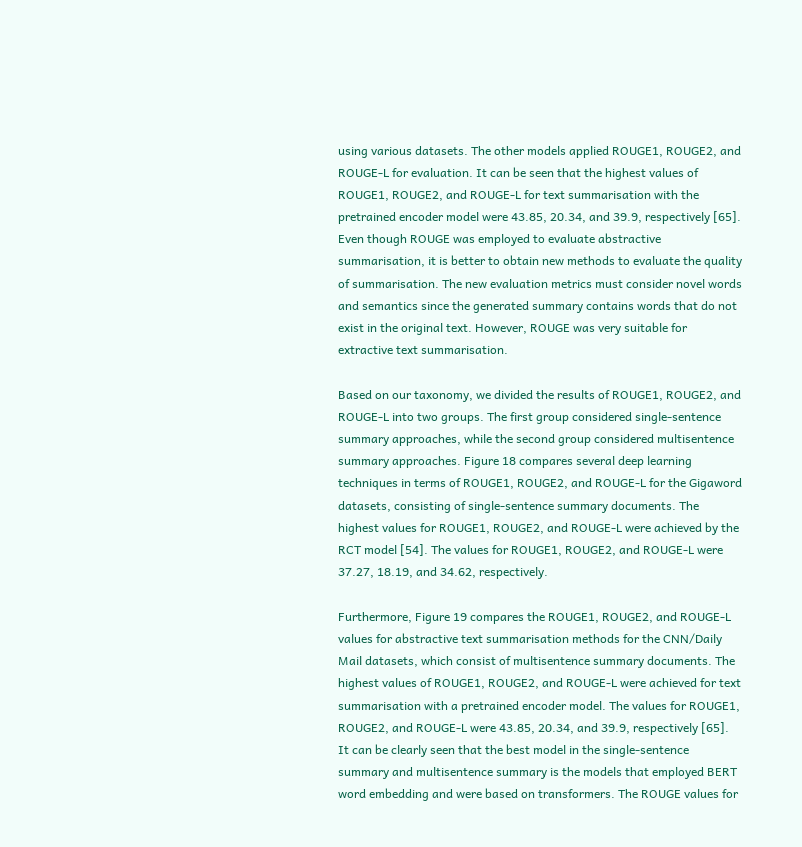using various datasets. The other models applied ROUGE1, ROUGE2, and ROUGE-L for evaluation. It can be seen that the highest values of ROUGE1, ROUGE2, and ROUGE-L for text summarisation with the pretrained encoder model were 43.85, 20.34, and 39.9, respectively [65]. Even though ROUGE was employed to evaluate abstractive summarisation, it is better to obtain new methods to evaluate the quality of summarisation. The new evaluation metrics must consider novel words and semantics since the generated summary contains words that do not exist in the original text. However, ROUGE was very suitable for extractive text summarisation.

Based on our taxonomy, we divided the results of ROUGE1, ROUGE2, and ROUGE-L into two groups. The first group considered single-sentence summary approaches, while the second group considered multisentence summary approaches. Figure 18 compares several deep learning techniques in terms of ROUGE1, ROUGE2, and ROUGE-L for the Gigaword datasets, consisting of single-sentence summary documents. The highest values for ROUGE1, ROUGE2, and ROUGE-L were achieved by the RCT model [54]. The values for ROUGE1, ROUGE2, and ROUGE-L were 37.27, 18.19, and 34.62, respectively.

Furthermore, Figure 19 compares the ROUGE1, ROUGE2, and ROUGE-L values for abstractive text summarisation methods for the CNN/Daily Mail datasets, which consist of multisentence summary documents. The highest values of ROUGE1, ROUGE2, and ROUGE-L were achieved for text summarisation with a pretrained encoder model. The values for ROUGE1, ROUGE2, and ROUGE-L were 43.85, 20.34, and 39.9, respectively [65]. It can be clearly seen that the best model in the single-sentence summary and multisentence summary is the models that employed BERT word embedding and were based on transformers. The ROUGE values for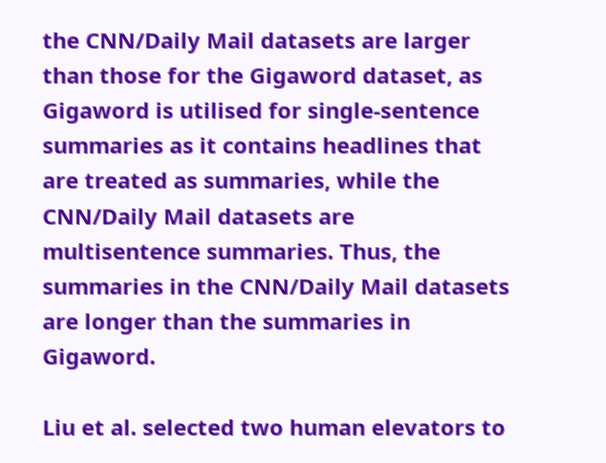the CNN/Daily Mail datasets are larger than those for the Gigaword dataset, as Gigaword is utilised for single-sentence summaries as it contains headlines that are treated as summaries, while the CNN/Daily Mail datasets are multisentence summaries. Thus, the summaries in the CNN/Daily Mail datasets are longer than the summaries in Gigaword.

Liu et al. selected two human elevators to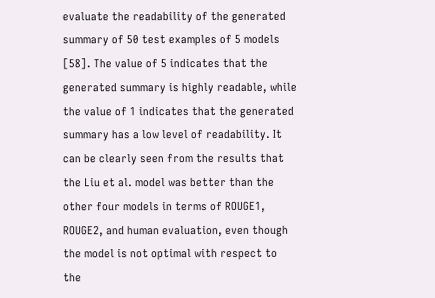evaluate the readability of the generated summary of 50 test examples of 5 models [58]. The value of 5 indicates that the generated summary is highly readable, while the value of 1 indicates that the generated summary has a low level of readability. It can be clearly seen from the results that the Liu et al. model was better than the other four models in terms of ROUGE1, ROUGE2, and human evaluation, even though the model is not optimal with respect to the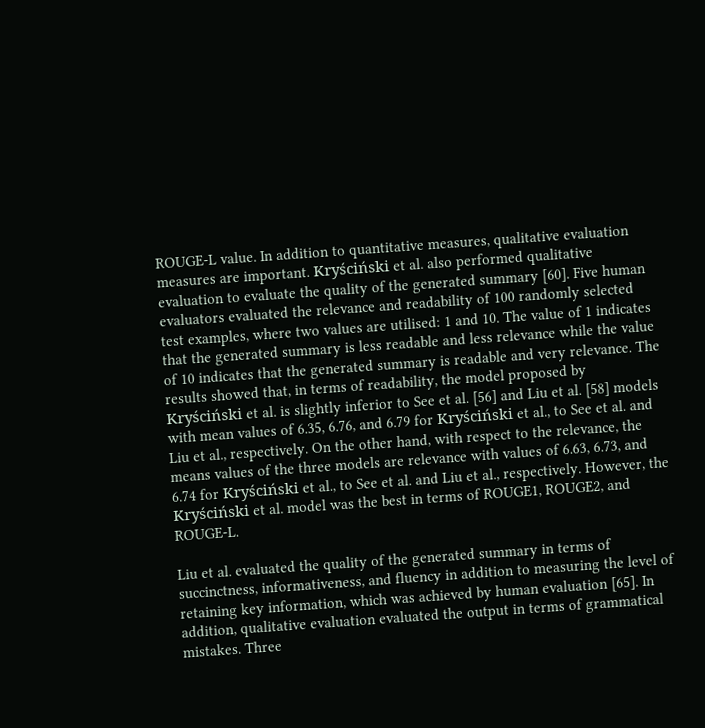ROUGE-L value. In addition to quantitative measures, qualitative evaluation measures are important. Kryściński et al. also performed qualitative evaluation to evaluate the quality of the generated summary [60]. Five human evaluators evaluated the relevance and readability of 100 randomly selected test examples, where two values are utilised: 1 and 10. The value of 1 indicates that the generated summary is less readable and less relevance while the value of 10 indicates that the generated summary is readable and very relevance. The results showed that, in terms of readability, the model proposed by Kryściński et al. is slightly inferior to See et al. [56] and Liu et al. [58] models with mean values of 6.35, 6.76, and 6.79 for Kryściński et al., to See et al. and Liu et al., respectively. On the other hand, with respect to the relevance, the means values of the three models are relevance with values of 6.63, 6.73, and 6.74 for Kryściński et al., to See et al. and Liu et al., respectively. However, the Kryściński et al. model was the best in terms of ROUGE1, ROUGE2, and ROUGE-L.

Liu et al. evaluated the quality of the generated summary in terms of succinctness, informativeness, and fluency in addition to measuring the level of retaining key information, which was achieved by human evaluation [65]. In addition, qualitative evaluation evaluated the output in terms of grammatical mistakes. Three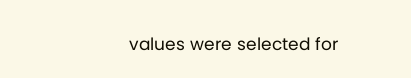values were selected for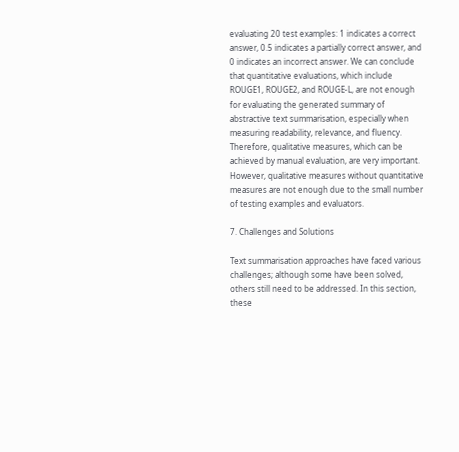evaluating 20 test examples: 1 indicates a correct answer, 0.5 indicates a partially correct answer, and 0 indicates an incorrect answer. We can conclude that quantitative evaluations, which include ROUGE1, ROUGE2, and ROUGE-L, are not enough for evaluating the generated summary of abstractive text summarisation, especially when measuring readability, relevance, and fluency. Therefore, qualitative measures, which can be achieved by manual evaluation, are very important. However, qualitative measures without quantitative measures are not enough due to the small number of testing examples and evaluators.

7. Challenges and Solutions

Text summarisation approaches have faced various challenges; although some have been solved, others still need to be addressed. In this section, these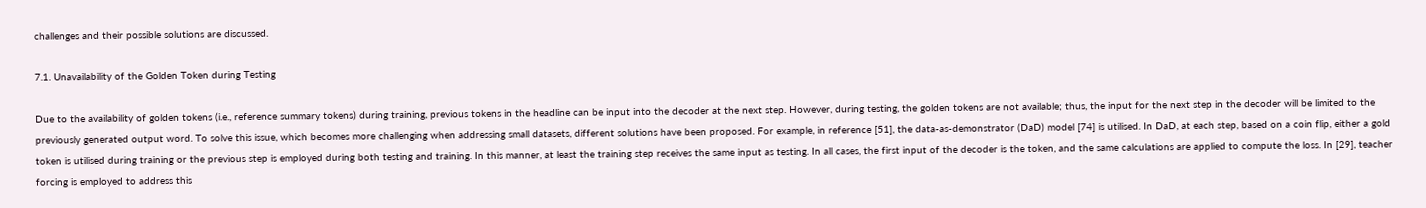challenges and their possible solutions are discussed.

7.1. Unavailability of the Golden Token during Testing

Due to the availability of golden tokens (i.e., reference summary tokens) during training, previous tokens in the headline can be input into the decoder at the next step. However, during testing, the golden tokens are not available; thus, the input for the next step in the decoder will be limited to the previously generated output word. To solve this issue, which becomes more challenging when addressing small datasets, different solutions have been proposed. For example, in reference [51], the data-as-demonstrator (DaD) model [74] is utilised. In DaD, at each step, based on a coin flip, either a gold token is utilised during training or the previous step is employed during both testing and training. In this manner, at least the training step receives the same input as testing. In all cases, the first input of the decoder is the token, and the same calculations are applied to compute the loss. In [29], teacher forcing is employed to address this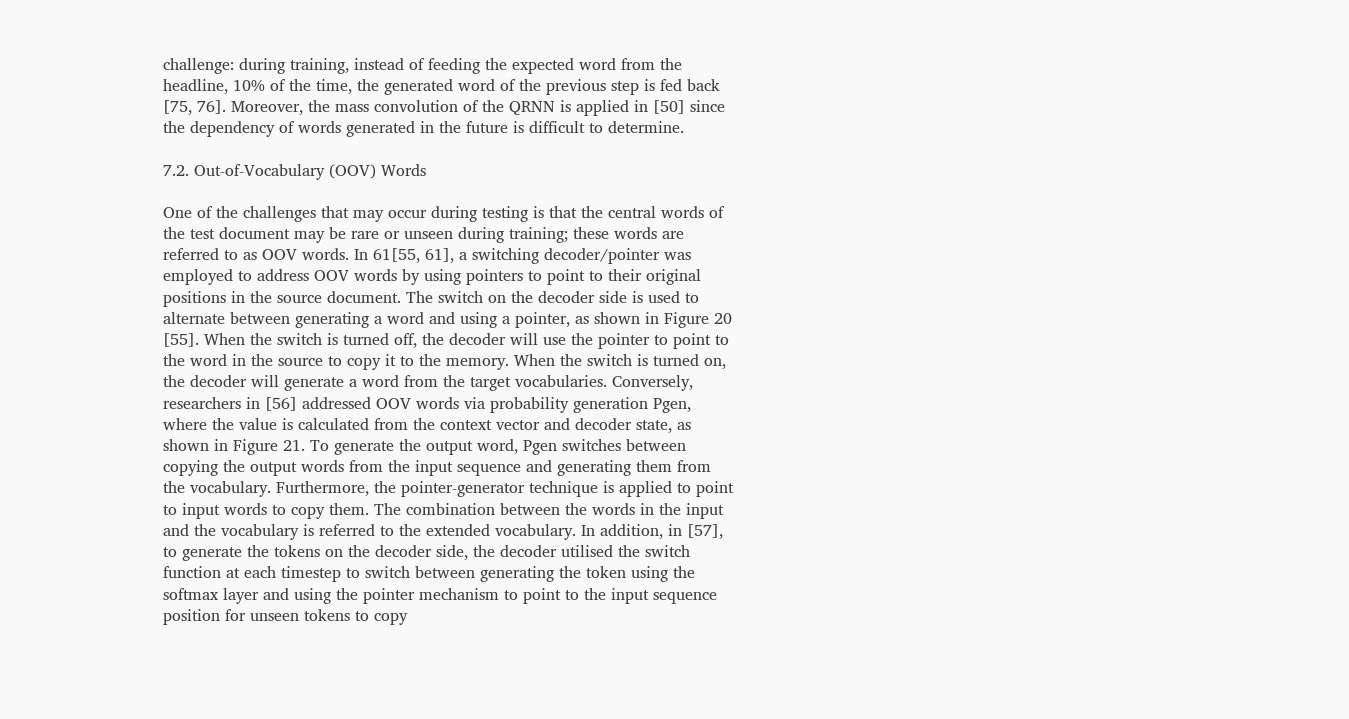challenge: during training, instead of feeding the expected word from the headline, 10% of the time, the generated word of the previous step is fed back [75, 76]. Moreover, the mass convolution of the QRNN is applied in [50] since the dependency of words generated in the future is difficult to determine.

7.2. Out-of-Vocabulary (OOV) Words

One of the challenges that may occur during testing is that the central words of the test document may be rare or unseen during training; these words are referred to as OOV words. In 61[55, 61], a switching decoder/pointer was employed to address OOV words by using pointers to point to their original positions in the source document. The switch on the decoder side is used to alternate between generating a word and using a pointer, as shown in Figure 20 [55]. When the switch is turned off, the decoder will use the pointer to point to the word in the source to copy it to the memory. When the switch is turned on, the decoder will generate a word from the target vocabularies. Conversely, researchers in [56] addressed OOV words via probability generation Pgen, where the value is calculated from the context vector and decoder state, as shown in Figure 21. To generate the output word, Pgen switches between copying the output words from the input sequence and generating them from the vocabulary. Furthermore, the pointer-generator technique is applied to point to input words to copy them. The combination between the words in the input and the vocabulary is referred to the extended vocabulary. In addition, in [57], to generate the tokens on the decoder side, the decoder utilised the switch function at each timestep to switch between generating the token using the softmax layer and using the pointer mechanism to point to the input sequence position for unseen tokens to copy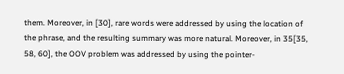them. Moreover, in [30], rare words were addressed by using the location of the phrase, and the resulting summary was more natural. Moreover, in 35[35, 58, 60], the OOV problem was addressed by using the pointer-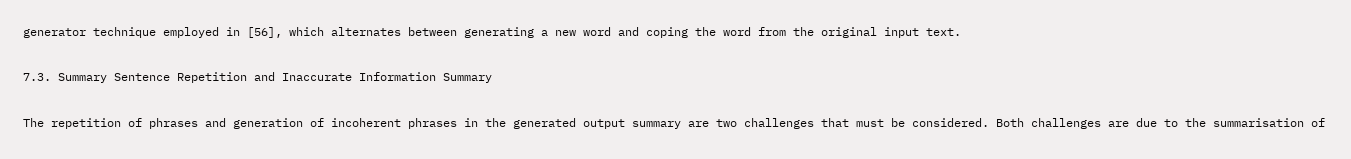generator technique employed in [56], which alternates between generating a new word and coping the word from the original input text.

7.3. Summary Sentence Repetition and Inaccurate Information Summary

The repetition of phrases and generation of incoherent phrases in the generated output summary are two challenges that must be considered. Both challenges are due to the summarisation of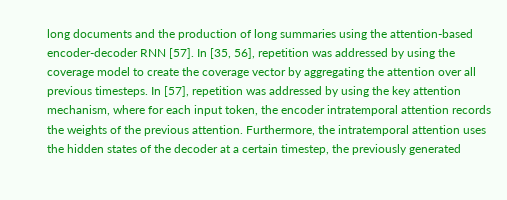long documents and the production of long summaries using the attention-based encoder-decoder RNN [57]. In [35, 56], repetition was addressed by using the coverage model to create the coverage vector by aggregating the attention over all previous timesteps. In [57], repetition was addressed by using the key attention mechanism, where for each input token, the encoder intratemporal attention records the weights of the previous attention. Furthermore, the intratemporal attention uses the hidden states of the decoder at a certain timestep, the previously generated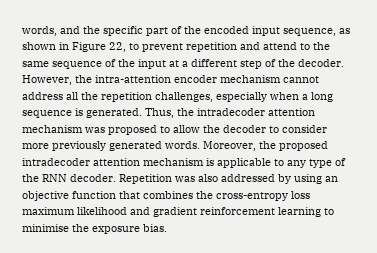words, and the specific part of the encoded input sequence, as shown in Figure 22, to prevent repetition and attend to the same sequence of the input at a different step of the decoder. However, the intra-attention encoder mechanism cannot address all the repetition challenges, especially when a long sequence is generated. Thus, the intradecoder attention mechanism was proposed to allow the decoder to consider more previously generated words. Moreover, the proposed intradecoder attention mechanism is applicable to any type of the RNN decoder. Repetition was also addressed by using an objective function that combines the cross-entropy loss maximum likelihood and gradient reinforcement learning to minimise the exposure bias.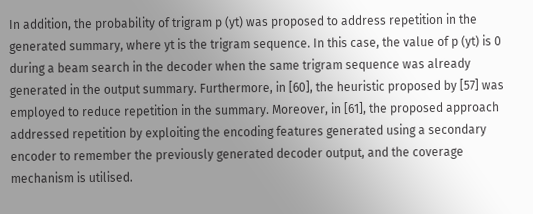In addition, the probability of trigram p (yt) was proposed to address repetition in the generated summary, where yt is the trigram sequence. In this case, the value of p (yt) is 0 during a beam search in the decoder when the same trigram sequence was already generated in the output summary. Furthermore, in [60], the heuristic proposed by [57] was employed to reduce repetition in the summary. Moreover, in [61], the proposed approach addressed repetition by exploiting the encoding features generated using a secondary encoder to remember the previously generated decoder output, and the coverage mechanism is utilised.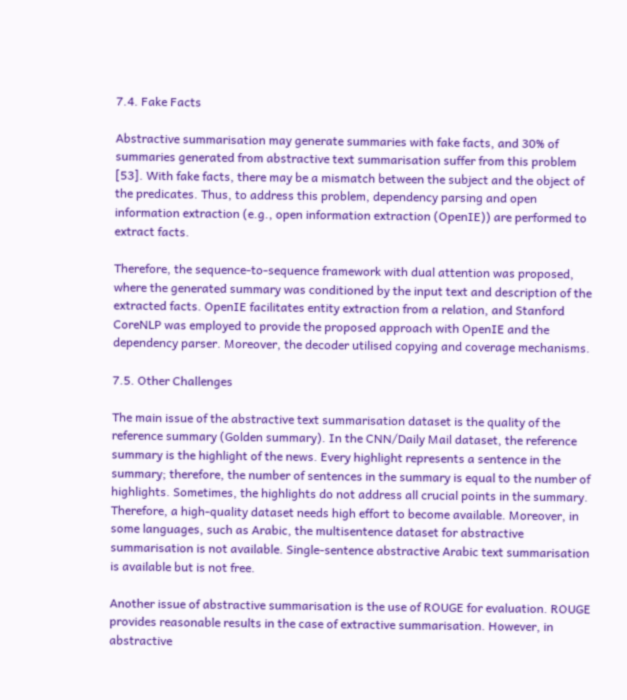7.4. Fake Facts

Abstractive summarisation may generate summaries with fake facts, and 30% of summaries generated from abstractive text summarisation suffer from this problem [53]. With fake facts, there may be a mismatch between the subject and the object of the predicates. Thus, to address this problem, dependency parsing and open information extraction (e.g., open information extraction (OpenIE)) are performed to extract facts.

Therefore, the sequence-to-sequence framework with dual attention was proposed, where the generated summary was conditioned by the input text and description of the extracted facts. OpenIE facilitates entity extraction from a relation, and Stanford CoreNLP was employed to provide the proposed approach with OpenIE and the dependency parser. Moreover, the decoder utilised copying and coverage mechanisms.

7.5. Other Challenges

The main issue of the abstractive text summarisation dataset is the quality of the reference summary (Golden summary). In the CNN/Daily Mail dataset, the reference summary is the highlight of the news. Every highlight represents a sentence in the summary; therefore, the number of sentences in the summary is equal to the number of highlights. Sometimes, the highlights do not address all crucial points in the summary. Therefore, a high-quality dataset needs high effort to become available. Moreover, in some languages, such as Arabic, the multisentence dataset for abstractive summarisation is not available. Single-sentence abstractive Arabic text summarisation is available but is not free.

Another issue of abstractive summarisation is the use of ROUGE for evaluation. ROUGE provides reasonable results in the case of extractive summarisation. However, in abstractive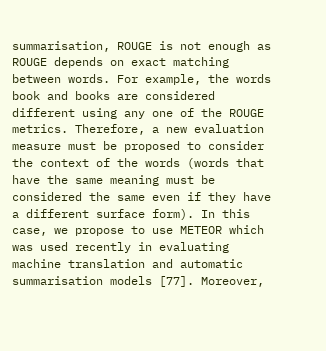summarisation, ROUGE is not enough as ROUGE depends on exact matching between words. For example, the words book and books are considered different using any one of the ROUGE metrics. Therefore, a new evaluation measure must be proposed to consider the context of the words (words that have the same meaning must be considered the same even if they have a different surface form). In this case, we propose to use METEOR which was used recently in evaluating machine translation and automatic summarisation models [77]. Moreover,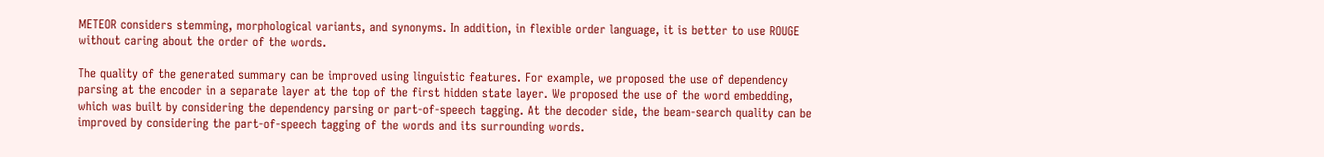METEOR considers stemming, morphological variants, and synonyms. In addition, in flexible order language, it is better to use ROUGE without caring about the order of the words.

The quality of the generated summary can be improved using linguistic features. For example, we proposed the use of dependency parsing at the encoder in a separate layer at the top of the first hidden state layer. We proposed the use of the word embedding, which was built by considering the dependency parsing or part-of-speech tagging. At the decoder side, the beam-search quality can be improved by considering the part-of-speech tagging of the words and its surrounding words.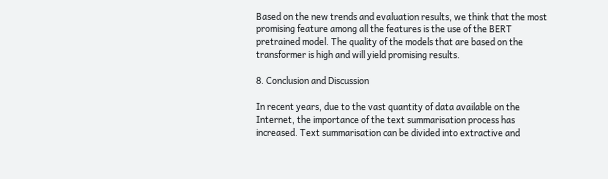Based on the new trends and evaluation results, we think that the most promising feature among all the features is the use of the BERT pretrained model. The quality of the models that are based on the transformer is high and will yield promising results.

8. Conclusion and Discussion

In recent years, due to the vast quantity of data available on the Internet, the importance of the text summarisation process has increased. Text summarisation can be divided into extractive and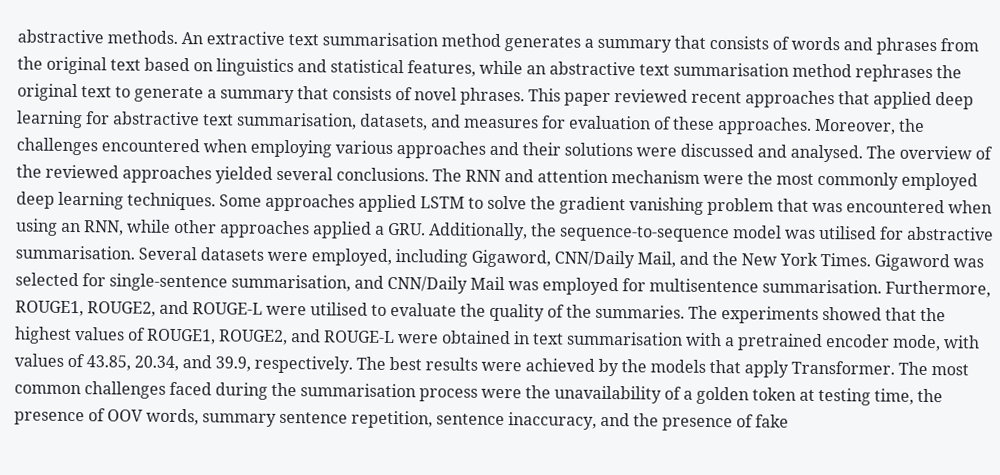abstractive methods. An extractive text summarisation method generates a summary that consists of words and phrases from the original text based on linguistics and statistical features, while an abstractive text summarisation method rephrases the original text to generate a summary that consists of novel phrases. This paper reviewed recent approaches that applied deep learning for abstractive text summarisation, datasets, and measures for evaluation of these approaches. Moreover, the challenges encountered when employing various approaches and their solutions were discussed and analysed. The overview of the reviewed approaches yielded several conclusions. The RNN and attention mechanism were the most commonly employed deep learning techniques. Some approaches applied LSTM to solve the gradient vanishing problem that was encountered when using an RNN, while other approaches applied a GRU. Additionally, the sequence-to-sequence model was utilised for abstractive summarisation. Several datasets were employed, including Gigaword, CNN/Daily Mail, and the New York Times. Gigaword was selected for single-sentence summarisation, and CNN/Daily Mail was employed for multisentence summarisation. Furthermore, ROUGE1, ROUGE2, and ROUGE-L were utilised to evaluate the quality of the summaries. The experiments showed that the highest values of ROUGE1, ROUGE2, and ROUGE-L were obtained in text summarisation with a pretrained encoder mode, with values of 43.85, 20.34, and 39.9, respectively. The best results were achieved by the models that apply Transformer. The most common challenges faced during the summarisation process were the unavailability of a golden token at testing time, the presence of OOV words, summary sentence repetition, sentence inaccuracy, and the presence of fake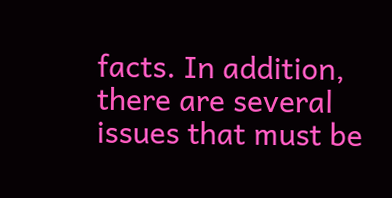facts. In addition, there are several issues that must be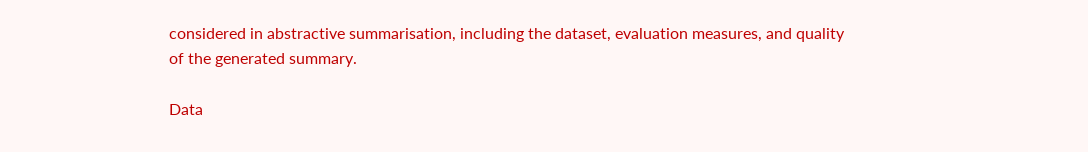considered in abstractive summarisation, including the dataset, evaluation measures, and quality of the generated summary.

Data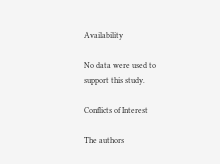Availability

No data were used to support this study.

Conflicts of Interest

The authors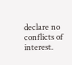declare no conflicts of interest.